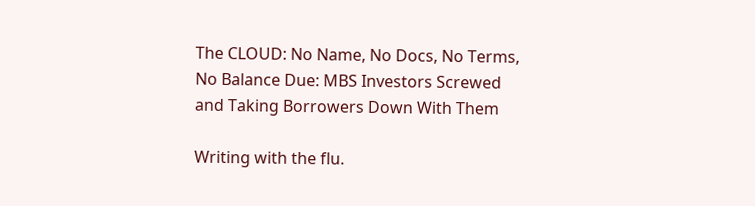The CLOUD: No Name, No Docs, No Terms, No Balance Due: MBS Investors Screwed and Taking Borrowers Down With Them

Writing with the flu.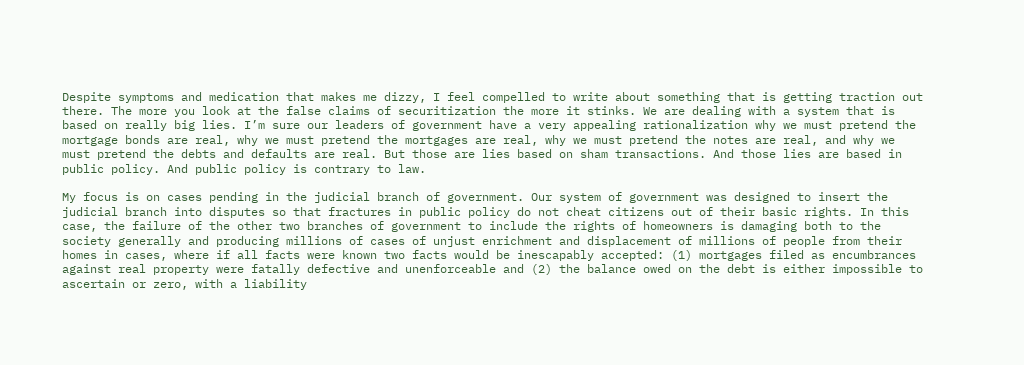Despite symptoms and medication that makes me dizzy, I feel compelled to write about something that is getting traction out there. The more you look at the false claims of securitization the more it stinks. We are dealing with a system that is based on really big lies. I’m sure our leaders of government have a very appealing rationalization why we must pretend the mortgage bonds are real, why we must pretend the mortgages are real, why we must pretend the notes are real, and why we must pretend the debts and defaults are real. But those are lies based on sham transactions. And those lies are based in public policy. And public policy is contrary to law.

My focus is on cases pending in the judicial branch of government. Our system of government was designed to insert the judicial branch into disputes so that fractures in public policy do not cheat citizens out of their basic rights. In this case, the failure of the other two branches of government to include the rights of homeowners is damaging both to the society generally and producing millions of cases of unjust enrichment and displacement of millions of people from their homes in cases, where if all facts were known two facts would be inescapably accepted: (1) mortgages filed as encumbrances against real property were fatally defective and unenforceable and (2) the balance owed on the debt is either impossible to ascertain or zero, with a liability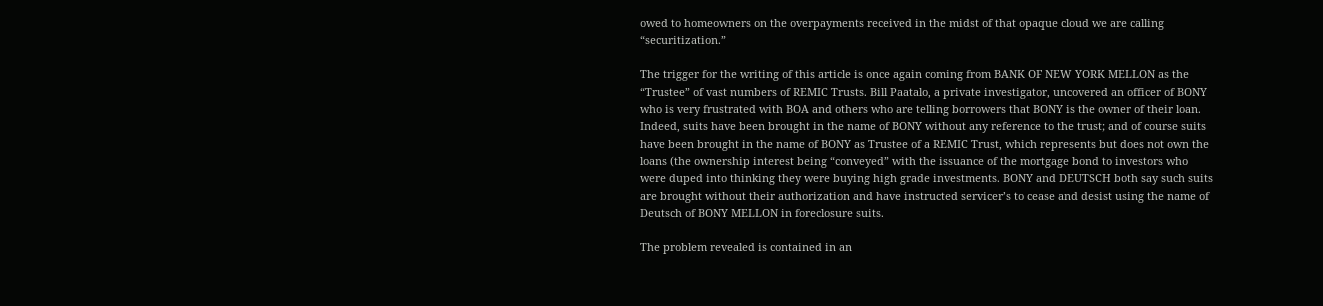owed to homeowners on the overpayments received in the midst of that opaque cloud we are calling “securitization.”

The trigger for the writing of this article is once again coming from BANK OF NEW YORK MELLON as the “Trustee” of vast numbers of REMIC Trusts. Bill Paatalo, a private investigator, uncovered an officer of BONY who is very frustrated with BOA and others who are telling borrowers that BONY is the owner of their loan. Indeed, suits have been brought in the name of BONY without any reference to the trust; and of course suits have been brought in the name of BONY as Trustee of a REMIC Trust, which represents but does not own the loans (the ownership interest being “conveyed” with the issuance of the mortgage bond to investors who were duped into thinking they were buying high grade investments. BONY and DEUTSCH both say such suits are brought without their authorization and have instructed servicer’s to cease and desist using the name of Deutsch of BONY MELLON in foreclosure suits.

The problem revealed is contained in an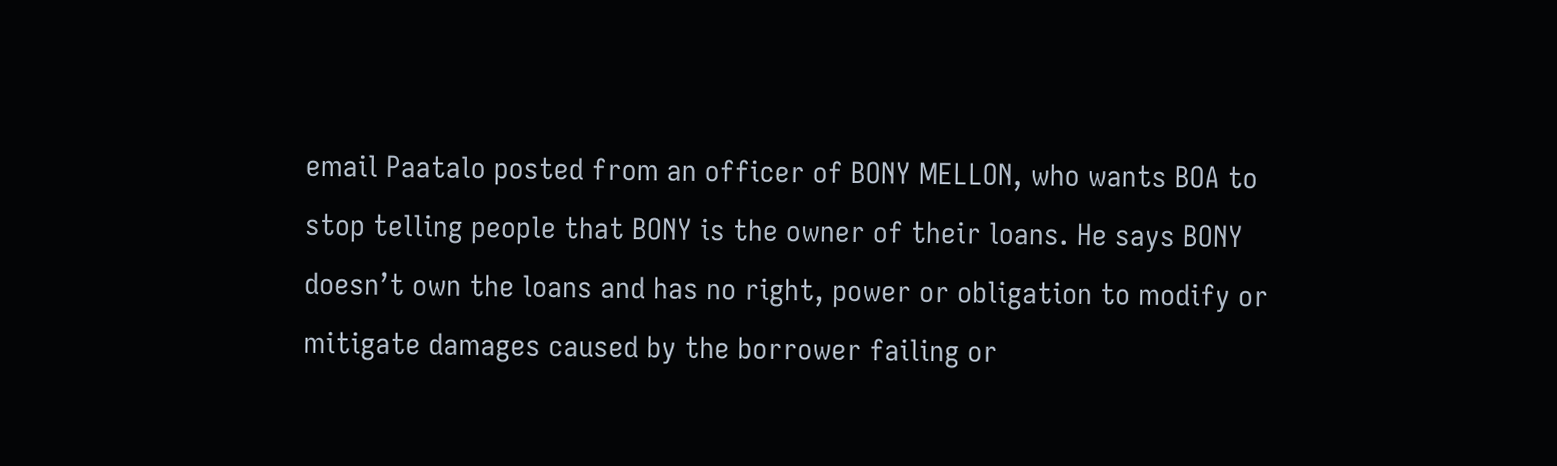email Paatalo posted from an officer of BONY MELLON, who wants BOA to stop telling people that BONY is the owner of their loans. He says BONY doesn’t own the loans and has no right, power or obligation to modify or mitigate damages caused by the borrower failing or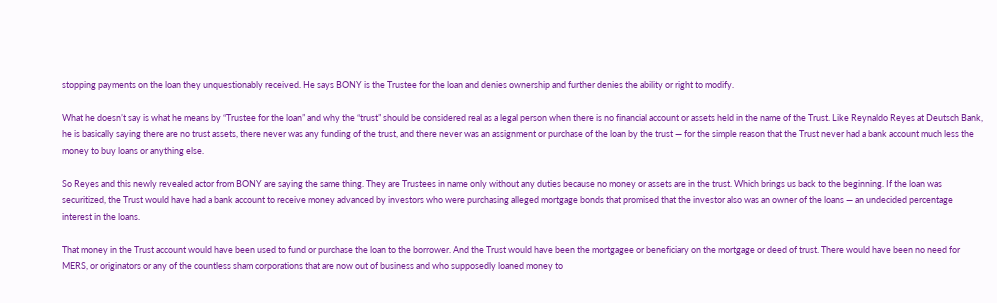stopping payments on the loan they unquestionably received. He says BONY is the Trustee for the loan and denies ownership and further denies the ability or right to modify.

What he doesn’t say is what he means by “Trustee for the loan” and why the “trust” should be considered real as a legal person when there is no financial account or assets held in the name of the Trust. Like Reynaldo Reyes at Deutsch Bank, he is basically saying there are no trust assets, there never was any funding of the trust, and there never was an assignment or purchase of the loan by the trust — for the simple reason that the Trust never had a bank account much less the money to buy loans or anything else.

So Reyes and this newly revealed actor from BONY are saying the same thing. They are Trustees in name only without any duties because no money or assets are in the trust. Which brings us back to the beginning. If the loan was securitized, the Trust would have had a bank account to receive money advanced by investors who were purchasing alleged mortgage bonds that promised that the investor also was an owner of the loans — an undecided percentage interest in the loans.

That money in the Trust account would have been used to fund or purchase the loan to the borrower. And the Trust would have been the mortgagee or beneficiary on the mortgage or deed of trust. There would have been no need for MERS, or originators or any of the countless sham corporations that are now out of business and who supposedly loaned money to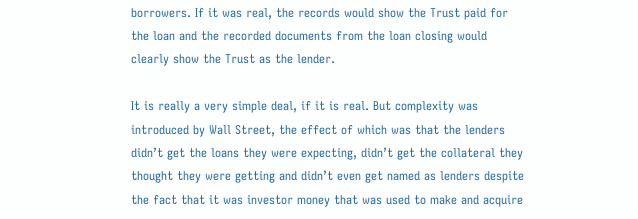borrowers. If it was real, the records would show the Trust paid for the loan and the recorded documents from the loan closing would clearly show the Trust as the lender.

It is really a very simple deal, if it is real. But complexity was introduced by Wall Street, the effect of which was that the lenders didn’t get the loans they were expecting, didn’t get the collateral they thought they were getting and didn’t even get named as lenders despite the fact that it was investor money that was used to make and acquire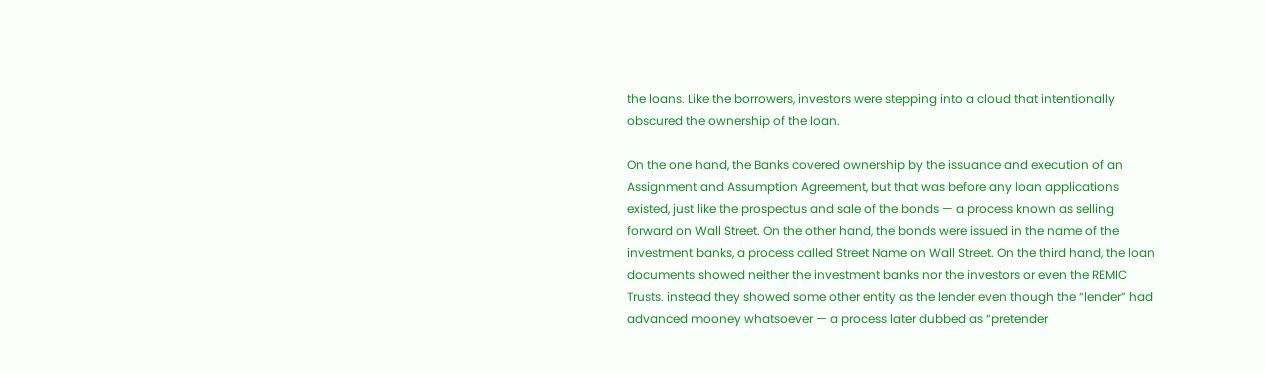the loans. Like the borrowers, investors were stepping into a cloud that intentionally obscured the ownership of the loan.

On the one hand, the Banks covered ownership by the issuance and execution of an Assignment and Assumption Agreement, but that was before any loan applications existed, just like the prospectus and sale of the bonds — a process known as selling forward on Wall Street. On the other hand, the bonds were issued in the name of the investment banks, a process called Street Name on Wall Street. On the third hand, the loan documents showed neither the investment banks nor the investors or even the REMIC Trusts. instead they showed some other entity as the lender even though the “lender” had advanced mooney whatsoever — a process later dubbed as “pretender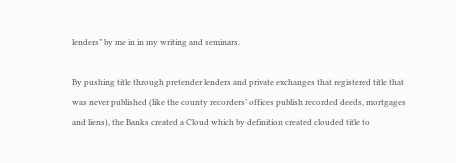lenders” by me in in my writing and seminars.

By pushing title through pretender lenders and private exchanges that registered title that was never published (like the county recorders’ offices publish recorded deeds, mortgages and liens), the Banks created a Cloud which by definition created clouded title to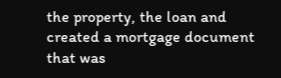the property, the loan and created a mortgage document that was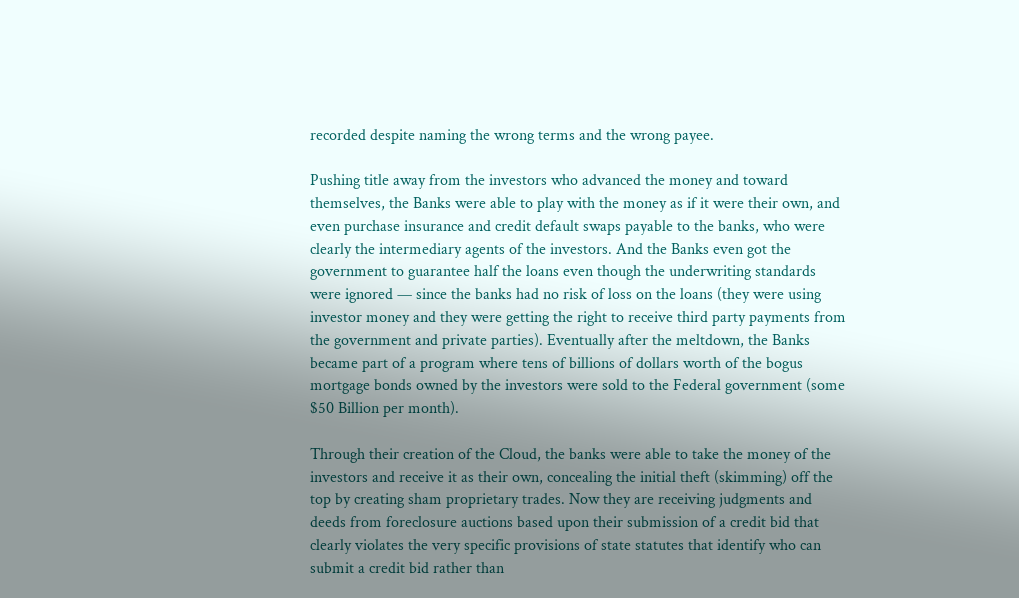recorded despite naming the wrong terms and the wrong payee.

Pushing title away from the investors who advanced the money and toward themselves, the Banks were able to play with the money as if it were their own, and even purchase insurance and credit default swaps payable to the banks, who were clearly the intermediary agents of the investors. And the Banks even got the government to guarantee half the loans even though the underwriting standards were ignored — since the banks had no risk of loss on the loans (they were using investor money and they were getting the right to receive third party payments from the government and private parties). Eventually after the meltdown, the Banks became part of a program where tens of billions of dollars worth of the bogus mortgage bonds owned by the investors were sold to the Federal government (some $50 Billion per month).

Through their creation of the Cloud, the banks were able to take the money of the investors and receive it as their own, concealing the initial theft (skimming) off the top by creating sham proprietary trades. Now they are receiving judgments and deeds from foreclosure auctions based upon their submission of a credit bid that clearly violates the very specific provisions of state statutes that identify who can submit a credit bid rather than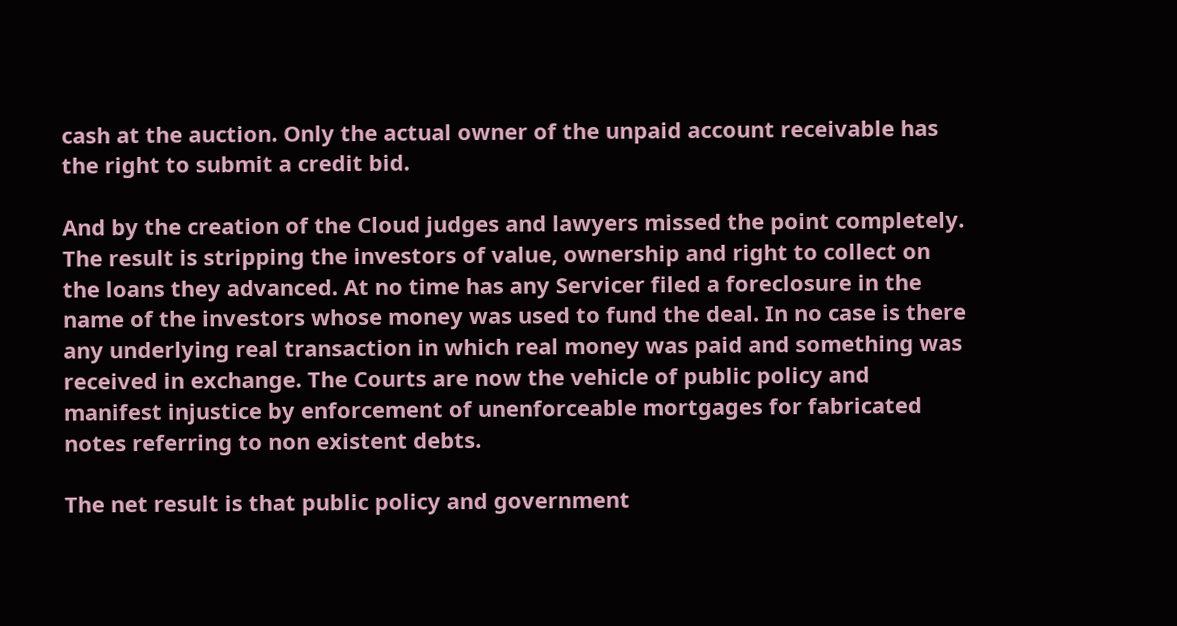cash at the auction. Only the actual owner of the unpaid account receivable has the right to submit a credit bid.

And by the creation of the Cloud judges and lawyers missed the point completely. The result is stripping the investors of value, ownership and right to collect on the loans they advanced. At no time has any Servicer filed a foreclosure in the name of the investors whose money was used to fund the deal. In no case is there any underlying real transaction in which real money was paid and something was received in exchange. The Courts are now the vehicle of public policy and manifest injustice by enforcement of unenforceable mortgages for fabricated notes referring to non existent debts.

The net result is that public policy and government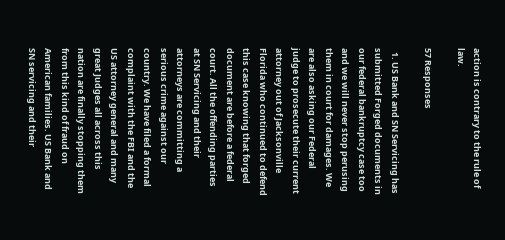action is contrary to the rule of law.

57 Responses

  1. US Bank and SN Servicing has submitted Forged documents in our federal bankruptcy case too and we will never stop perusing them in court for damages. We are also asking our Federal judge to prosecute their current attorney out of Jacksonville Florida who continued to defend this case knowing that forged document are before a federal court. All the offending parties at SN Servicing and their attorneys are committing a serious crime against our country. We have filed a formal complaint with the FBI and the US attorney general and many great Judges all across this nation are finally stopping them from this kind of fraud on American families. US Bank and SN servicing and their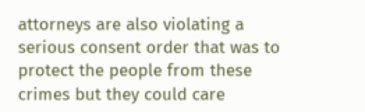attorneys are also violating a serious consent order that was to protect the people from these crimes but they could care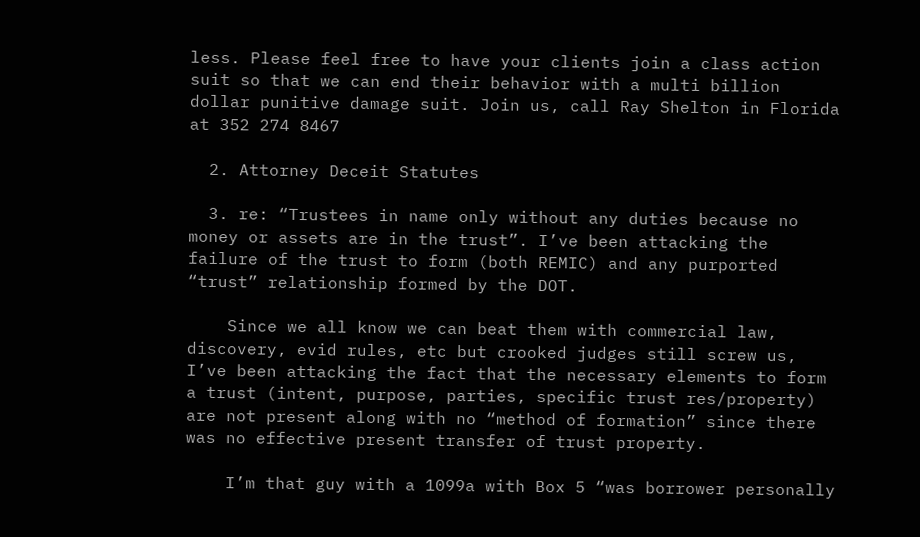less. Please feel free to have your clients join a class action suit so that we can end their behavior with a multi billion dollar punitive damage suit. Join us, call Ray Shelton in Florida at 352 274 8467

  2. Attorney Deceit Statutes

  3. re: “Trustees in name only without any duties because no money or assets are in the trust”. I’ve been attacking the failure of the trust to form (both REMIC) and any purported “trust” relationship formed by the DOT.

    Since we all know we can beat them with commercial law, discovery, evid rules, etc but crooked judges still screw us, I’ve been attacking the fact that the necessary elements to form a trust (intent, purpose, parties, specific trust res/property) are not present along with no “method of formation” since there was no effective present transfer of trust property.

    I’m that guy with a 1099a with Box 5 “was borrower personally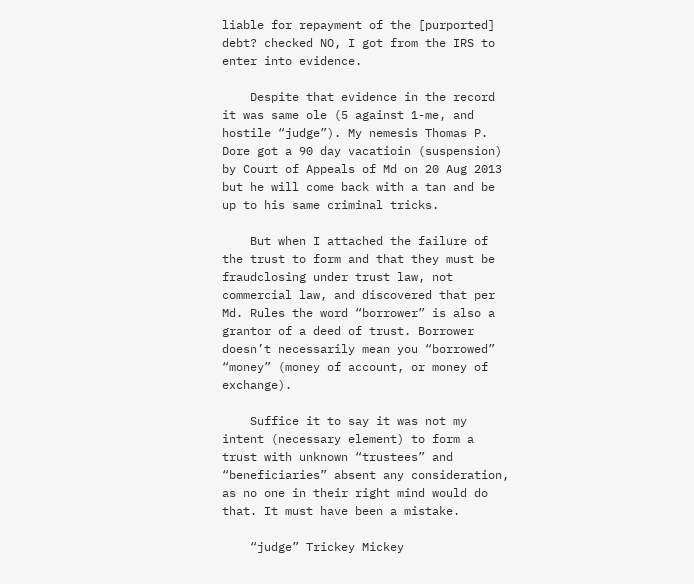liable for repayment of the [purported] debt? checked NO, I got from the IRS to enter into evidence.

    Despite that evidence in the record it was same ole (5 against 1-me, and hostile “judge”). My nemesis Thomas P. Dore got a 90 day vacatioin (suspension) by Court of Appeals of Md on 20 Aug 2013 but he will come back with a tan and be up to his same criminal tricks.

    But when I attached the failure of the trust to form and that they must be fraudclosing under trust law, not commercial law, and discovered that per Md. Rules the word “borrower” is also a grantor of a deed of trust. Borrower doesn’t necessarily mean you “borrowed” “money” (money of account, or money of exchange).

    Suffice it to say it was not my intent (necessary element) to form a trust with unknown “trustees” and “beneficiaries” absent any consideration, as no one in their right mind would do that. It must have been a mistake.

    “judge” Trickey Mickey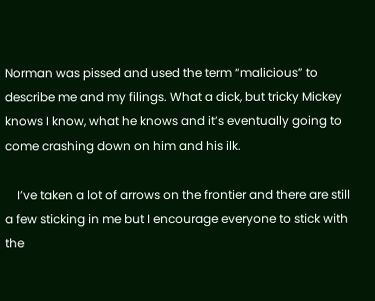Norman was pissed and used the term “malicious” to describe me and my filings. What a dick, but tricky Mickey knows I know, what he knows and it’s eventually going to come crashing down on him and his ilk.

    I’ve taken a lot of arrows on the frontier and there are still a few sticking in me but I encourage everyone to stick with the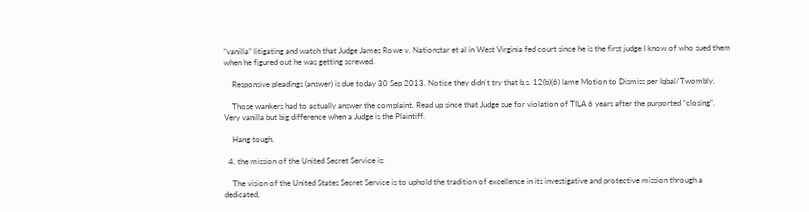“vanilla” litigating and watch that Judge James Rowe v. Nationstar et al in West Virginia fed court since he is the first judge I know of who sued them when he figured out he was getting screwed.

    Responsive pleadings (answer) is due today 30 Sep 2013. Notice they didn’t try that b.s. 12(b)(6) lame Motion to Dismiss per Iqbal/Twombly.

    Those wankers had to actually answer the complaint. Read up since that Judge sue for violation of TILA 6 years after the purported “closing”. Very vanilla but big difference when a Judge is the Plaintiff.

    Hang tough.

  4. the mission of the United Secret Service is:

    The vision of the United States Secret Service is to uphold the tradition of excellence in its investigative and protective mission through a dedicated,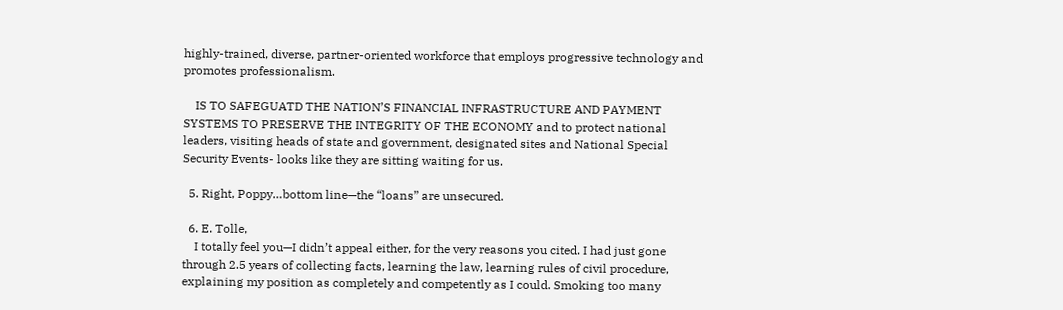highly-trained, diverse, partner-oriented workforce that employs progressive technology and promotes professionalism.

    IS TO SAFEGUATD THE NATION’S FINANCIAL INFRASTRUCTURE AND PAYMENT SYSTEMS TO PRESERVE THE INTEGRITY OF THE ECONOMY and to protect national leaders, visiting heads of state and government, designated sites and National Special Security Events- looks like they are sitting waiting for us.

  5. Right, Poppy…bottom line—the “loans” are unsecured.

  6. E. Tolle,
    I totally feel you—I didn’t appeal either, for the very reasons you cited. I had just gone through 2.5 years of collecting facts, learning the law, learning rules of civil procedure, explaining my position as completely and competently as I could. Smoking too many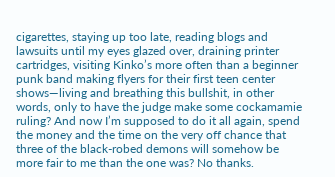cigarettes, staying up too late, reading blogs and lawsuits until my eyes glazed over, draining printer cartridges, visiting Kinko’s more often than a beginner punk band making flyers for their first teen center shows—living and breathing this bullshit, in other words, only to have the judge make some cockamamie ruling? And now I’m supposed to do it all again, spend the money and the time on the very off chance that three of the black-robed demons will somehow be more fair to me than the one was? No thanks.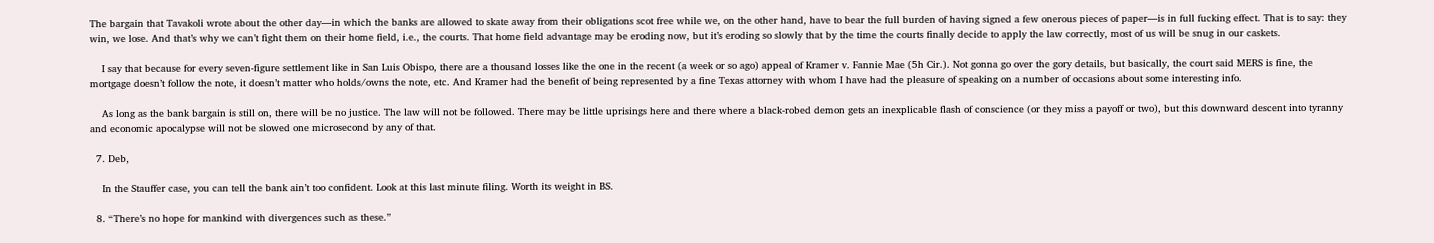The bargain that Tavakoli wrote about the other day—in which the banks are allowed to skate away from their obligations scot free while we, on the other hand, have to bear the full burden of having signed a few onerous pieces of paper—is in full fucking effect. That is to say: they win, we lose. And that’s why we can’t fight them on their home field, i.e., the courts. That home field advantage may be eroding now, but it’s eroding so slowly that by the time the courts finally decide to apply the law correctly, most of us will be snug in our caskets.

    I say that because for every seven-figure settlement like in San Luis Obispo, there are a thousand losses like the one in the recent (a week or so ago) appeal of Kramer v. Fannie Mae (5h Cir.). Not gonna go over the gory details, but basically, the court said MERS is fine, the mortgage doesn’t follow the note, it doesn’t matter who holds/owns the note, etc. And Kramer had the benefit of being represented by a fine Texas attorney with whom I have had the pleasure of speaking on a number of occasions about some interesting info.

    As long as the bank bargain is still on, there will be no justice. The law will not be followed. There may be little uprisings here and there where a black-robed demon gets an inexplicable flash of conscience (or they miss a payoff or two), but this downward descent into tyranny and economic apocalypse will not be slowed one microsecond by any of that.

  7. Deb,

    In the Stauffer case, you can tell the bank ain’t too confident. Look at this last minute filing. Worth its weight in BS.

  8. “There’s no hope for mankind with divergences such as these.”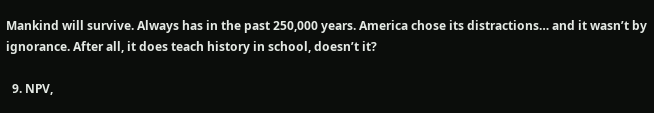Mankind will survive. Always has in the past 250,000 years. America chose its distractions… and it wasn’t by ignorance. After all, it does teach history in school, doesn’t it?

  9. NPV,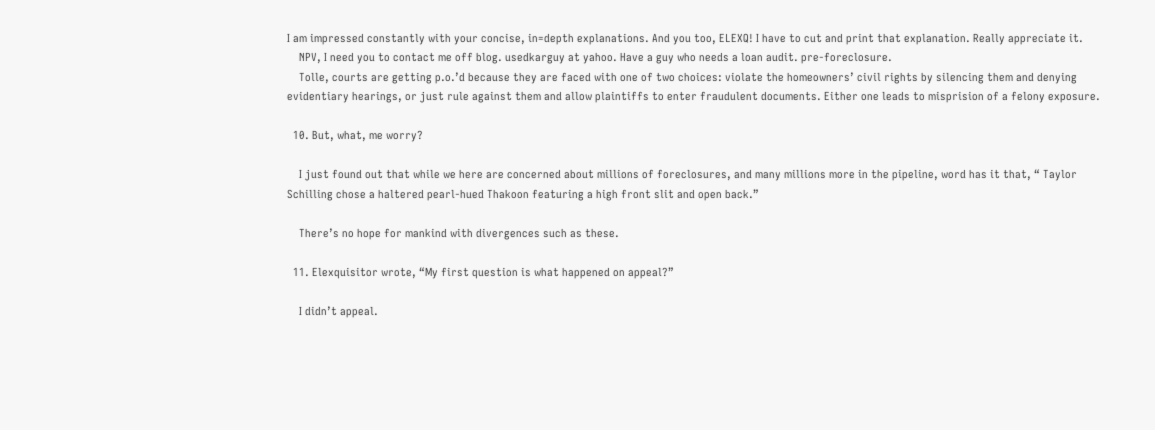I am impressed constantly with your concise, in=depth explanations. And you too, ELEXQ! I have to cut and print that explanation. Really appreciate it.
    NPV, I need you to contact me off blog. usedkarguy at yahoo. Have a guy who needs a loan audit. pre-foreclosure.
    Tolle, courts are getting p.o.’d because they are faced with one of two choices: violate the homeowners’ civil rights by silencing them and denying evidentiary hearings, or just rule against them and allow plaintiffs to enter fraudulent documents. Either one leads to misprision of a felony exposure.

  10. But, what, me worry?

    I just found out that while we here are concerned about millions of foreclosures, and many millions more in the pipeline, word has it that, “ Taylor Schilling chose a haltered pearl-hued Thakoon featuring a high front slit and open back.”

    There’s no hope for mankind with divergences such as these.

  11. Elexquisitor wrote, “My first question is what happened on appeal?”

    I didn’t appeal.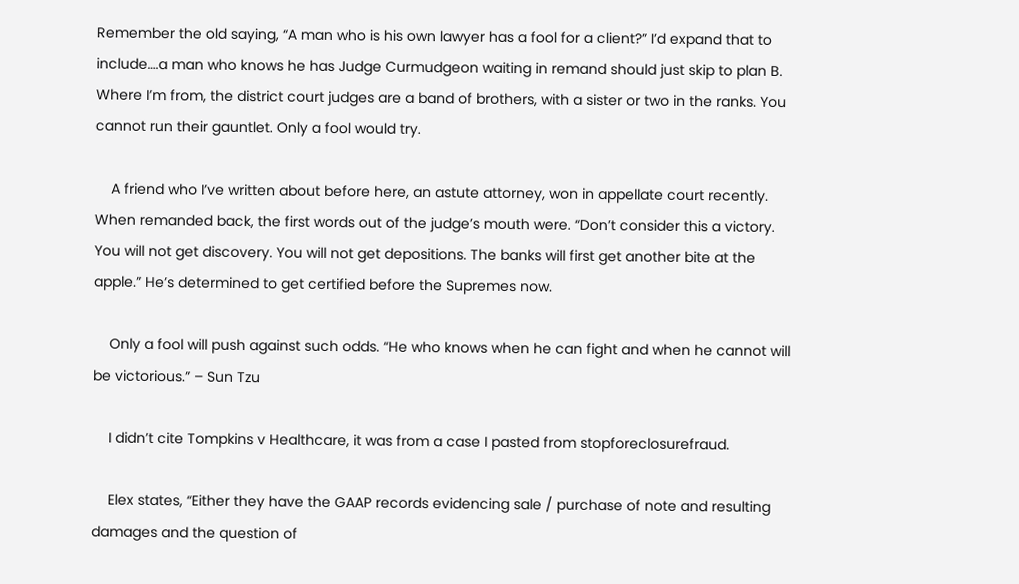Remember the old saying, “A man who is his own lawyer has a fool for a client?” I’d expand that to include….a man who knows he has Judge Curmudgeon waiting in remand should just skip to plan B. Where I’m from, the district court judges are a band of brothers, with a sister or two in the ranks. You cannot run their gauntlet. Only a fool would try.

    A friend who I’ve written about before here, an astute attorney, won in appellate court recently. When remanded back, the first words out of the judge’s mouth were. “Don’t consider this a victory. You will not get discovery. You will not get depositions. The banks will first get another bite at the apple.” He’s determined to get certified before the Supremes now.

    Only a fool will push against such odds. “He who knows when he can fight and when he cannot will be victorious.” – Sun Tzu

    I didn’t cite Tompkins v Healthcare, it was from a case I pasted from stopforeclosurefraud.

    Elex states, “Either they have the GAAP records evidencing sale / purchase of note and resulting damages and the question of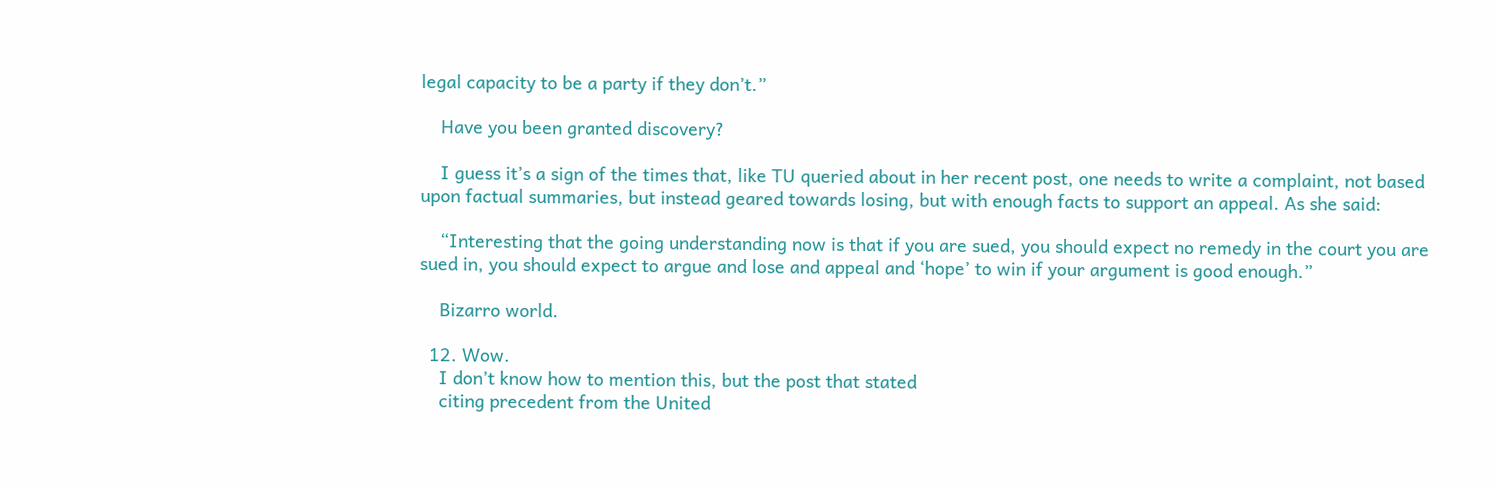legal capacity to be a party if they don’t.”

    Have you been granted discovery?

    I guess it’s a sign of the times that, like TU queried about in her recent post, one needs to write a complaint, not based upon factual summaries, but instead geared towards losing, but with enough facts to support an appeal. As she said:

    “Interesting that the going understanding now is that if you are sued, you should expect no remedy in the court you are sued in, you should expect to argue and lose and appeal and ‘hope’ to win if your argument is good enough.”

    Bizarro world.

  12. Wow.
    I don’t know how to mention this, but the post that stated
    citing precedent from the United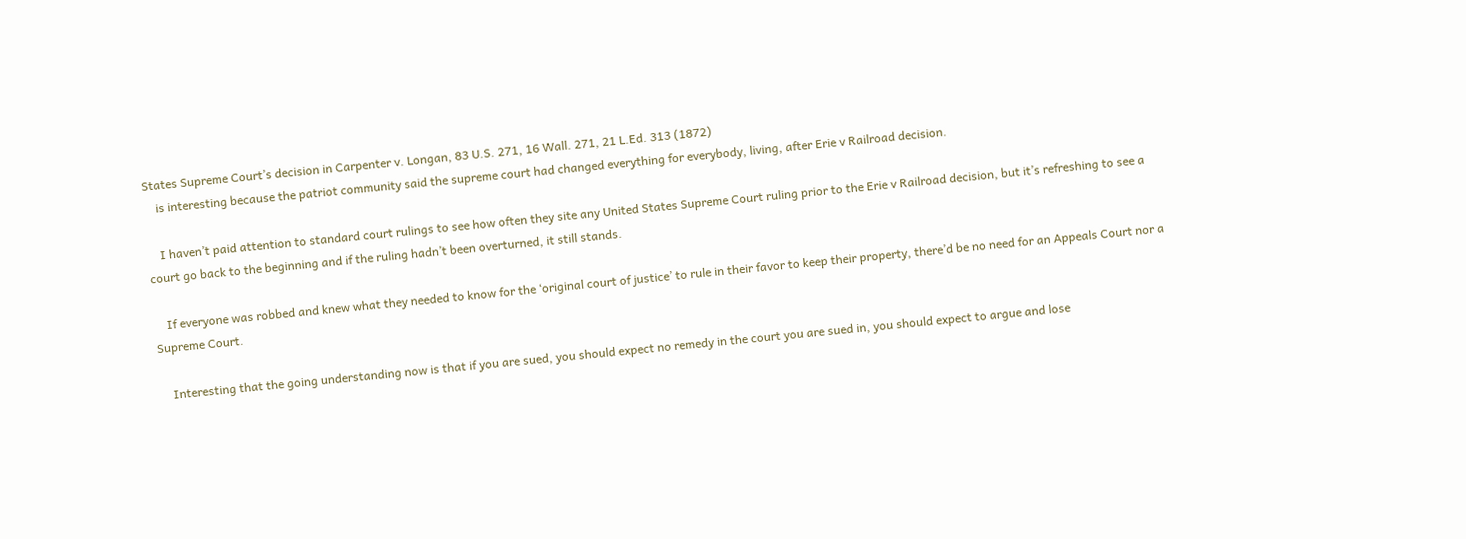States Supreme Court’s decision in Carpenter v. Longan, 83 U.S. 271, 16 Wall. 271, 21 L.Ed. 313 (1872)
    is interesting because the patriot community said the supreme court had changed everything for everybody, living, after Erie v Railroad decision.

    I haven’t paid attention to standard court rulings to see how often they site any United States Supreme Court ruling prior to the Erie v Railroad decision, but it’s refreshing to see a court go back to the beginning and if the ruling hadn’t been overturned, it still stands.

    If everyone was robbed and knew what they needed to know for the ‘original court of justice’ to rule in their favor to keep their property, there’d be no need for an Appeals Court nor a Supreme Court.

    Interesting that the going understanding now is that if you are sued, you should expect no remedy in the court you are sued in, you should expect to argue and lose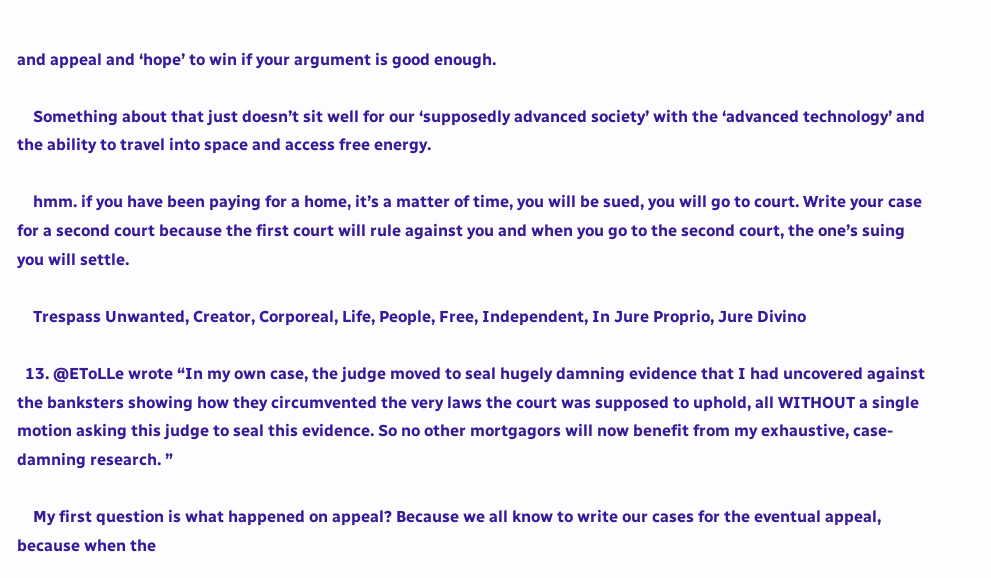and appeal and ‘hope’ to win if your argument is good enough.

    Something about that just doesn’t sit well for our ‘supposedly advanced society’ with the ‘advanced technology’ and the ability to travel into space and access free energy.

    hmm. if you have been paying for a home, it’s a matter of time, you will be sued, you will go to court. Write your case for a second court because the first court will rule against you and when you go to the second court, the one’s suing you will settle.

    Trespass Unwanted, Creator, Corporeal, Life, People, Free, Independent, In Jure Proprio, Jure Divino

  13. @EToLLe wrote “In my own case, the judge moved to seal hugely damning evidence that I had uncovered against the banksters showing how they circumvented the very laws the court was supposed to uphold, all WITHOUT a single motion asking this judge to seal this evidence. So no other mortgagors will now benefit from my exhaustive, case-damning research. ”

    My first question is what happened on appeal? Because we all know to write our cases for the eventual appeal, because when the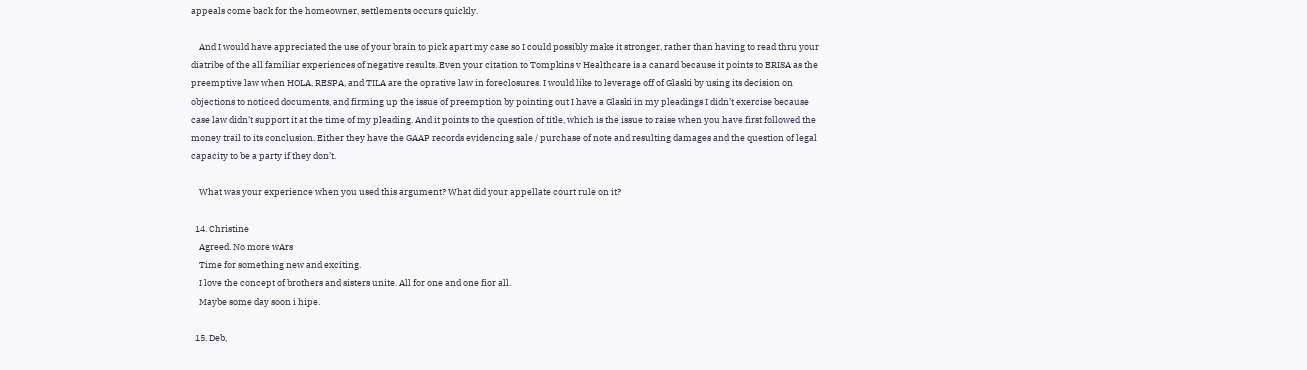appeals come back for the homeowner, settlements occurs quickly.

    And I would have appreciated the use of your brain to pick apart my case so I could possibly make it stronger, rather than having to read thru your diatribe of the all familiar experiences of negative results. Even your citation to Tompkins v Healthcare is a canard because it points to ERISA as the preemptive law when HOLA, RESPA, and TILA are the oprative law in foreclosures. I would like to leverage off of Glaski by using its decision on objections to noticed documents, and firming up the issue of preemption by pointing out I have a Glaski in my pleadings I didn’t exercise because case law didn’t support it at the time of my pleading. And it points to the question of title, which is the issue to raise when you have first followed the money trail to its conclusion. Either they have the GAAP records evidencing sale / purchase of note and resulting damages and the question of legal capacity to be a party if they don’t.

    What was your experience when you used this argument? What did your appellate court rule on it?

  14. Christine
    Agreed. No more wArs
    Time for something new and exciting.
    I love the concept of brothers and sisters unite. All for one and one fior all.
    Maybe some day soon i hipe.

  15. Deb,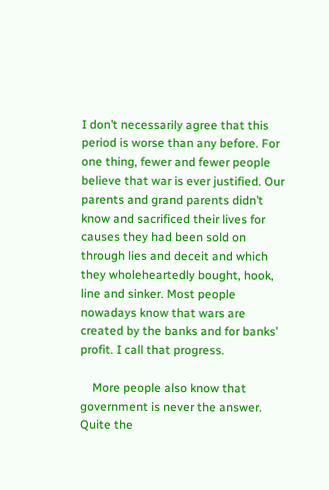I don’t necessarily agree that this period is worse than any before. For one thing, fewer and fewer people believe that war is ever justified. Our parents and grand parents didn’t know and sacrificed their lives for causes they had been sold on through lies and deceit and which they wholeheartedly bought, hook, line and sinker. Most people nowadays know that wars are created by the banks and for banks’ profit. I call that progress.

    More people also know that government is never the answer. Quite the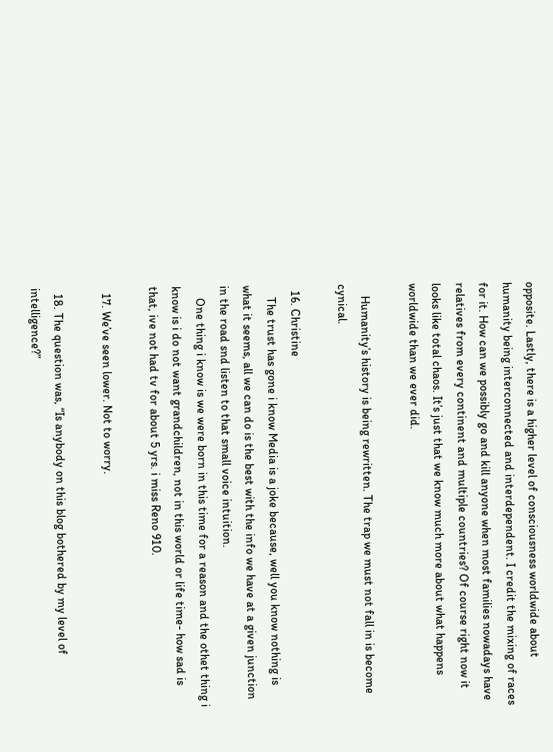opposite. Lastly, there is a higher level of consciousness worldwide about humanity being interconnected and interdependent. I credit the mixing of races for it. How can we possibly go and kill anyone when most families nowadays have relatives from every continent and multiple countries? Of course right now it looks like total chaos. It’s just that we know much more about what happens worldwide than we ever did.

    Humanity’s history is being rewritten. The trap we must not fall in is become cynical.

  16. Christine
    The trust has gone i know Media is a joke because, well you know nothing is what it seems, all we can do is the best with the info we have at a given junction in the road snd listen to that small voice intuition.
    One thing i know is we were born in this time for a reason and the othet thing i know is i do not want grandchildren, not in this world or life time- how sad is that, ive not had tv for about 5 yrs. i miss Reno 910.

  17. We’ve seen lower. Not to worry.

  18. The question was, “Is anybody on this blog bothered by my level of intelligence?”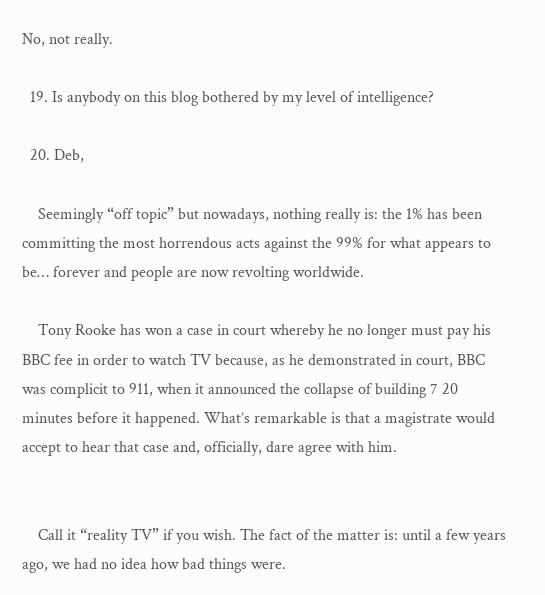No, not really.

  19. Is anybody on this blog bothered by my level of intelligence?

  20. Deb,

    Seemingly “off topic” but nowadays, nothing really is: the 1% has been committing the most horrendous acts against the 99% for what appears to be… forever and people are now revolting worldwide.

    Tony Rooke has won a case in court whereby he no longer must pay his BBC fee in order to watch TV because, as he demonstrated in court, BBC was complicit to 911, when it announced the collapse of building 7 20 minutes before it happened. What’s remarkable is that a magistrate would accept to hear that case and, officially, dare agree with him.


    Call it “reality TV” if you wish. The fact of the matter is: until a few years ago, we had no idea how bad things were.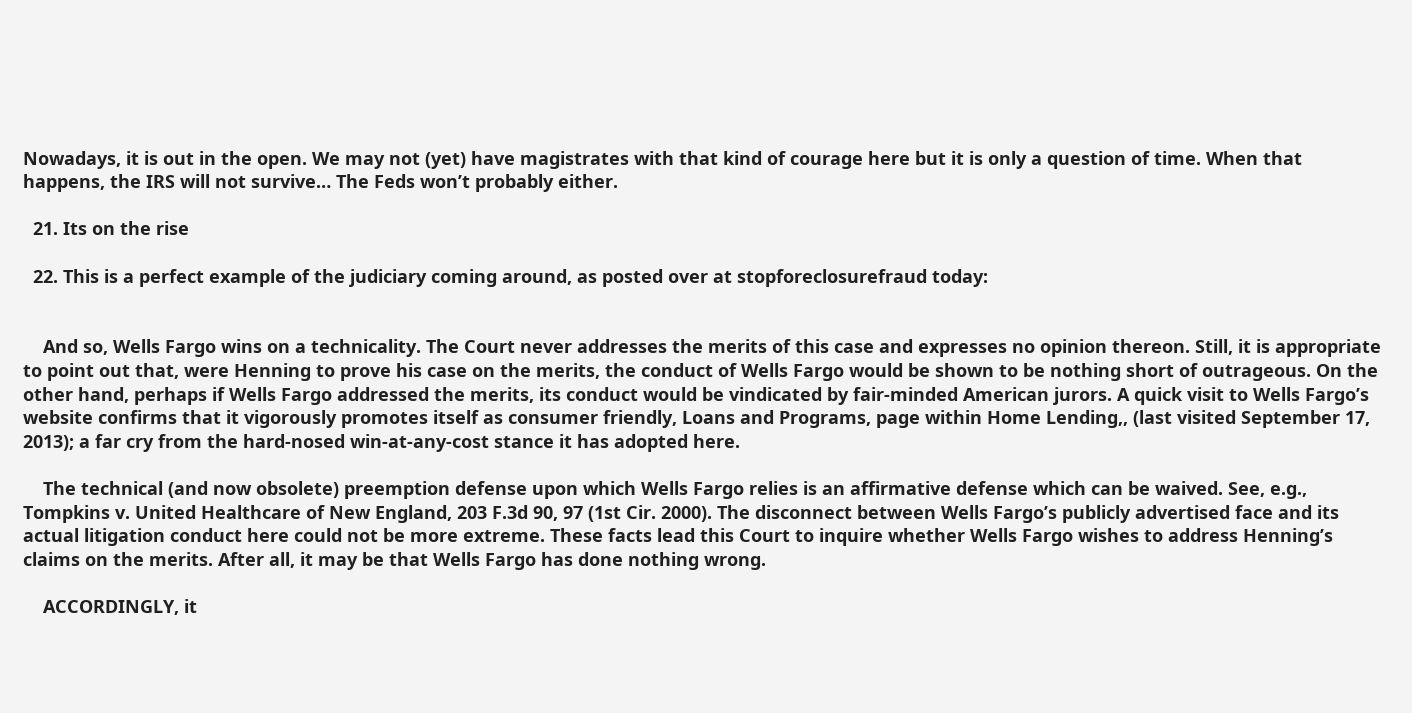Nowadays, it is out in the open. We may not (yet) have magistrates with that kind of courage here but it is only a question of time. When that happens, the IRS will not survive… The Feds won’t probably either.

  21. Its on the rise

  22. This is a perfect example of the judiciary coming around, as posted over at stopforeclosurefraud today:


    And so, Wells Fargo wins on a technicality. The Court never addresses the merits of this case and expresses no opinion thereon. Still, it is appropriate to point out that, were Henning to prove his case on the merits, the conduct of Wells Fargo would be shown to be nothing short of outrageous. On the other hand, perhaps if Wells Fargo addressed the merits, its conduct would be vindicated by fair-minded American jurors. A quick visit to Wells Fargo’s website confirms that it vigorously promotes itself as consumer friendly, Loans and Programs, page within Home Lending,, (last visited September 17, 2013); a far cry from the hard-nosed win-at-any-cost stance it has adopted here.

    The technical (and now obsolete) preemption defense upon which Wells Fargo relies is an affirmative defense which can be waived. See, e.g., Tompkins v. United Healthcare of New England, 203 F.3d 90, 97 (1st Cir. 2000). The disconnect between Wells Fargo’s publicly advertised face and its actual litigation conduct here could not be more extreme. These facts lead this Court to inquire whether Wells Fargo wishes to address Henning’s claims on the merits. After all, it may be that Wells Fargo has done nothing wrong.

    ACCORDINGLY, it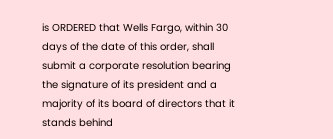is ORDERED that Wells Fargo, within 30 days of the date of this order, shall submit a corporate resolution bearing the signature of its president and a majority of its board of directors that it stands behind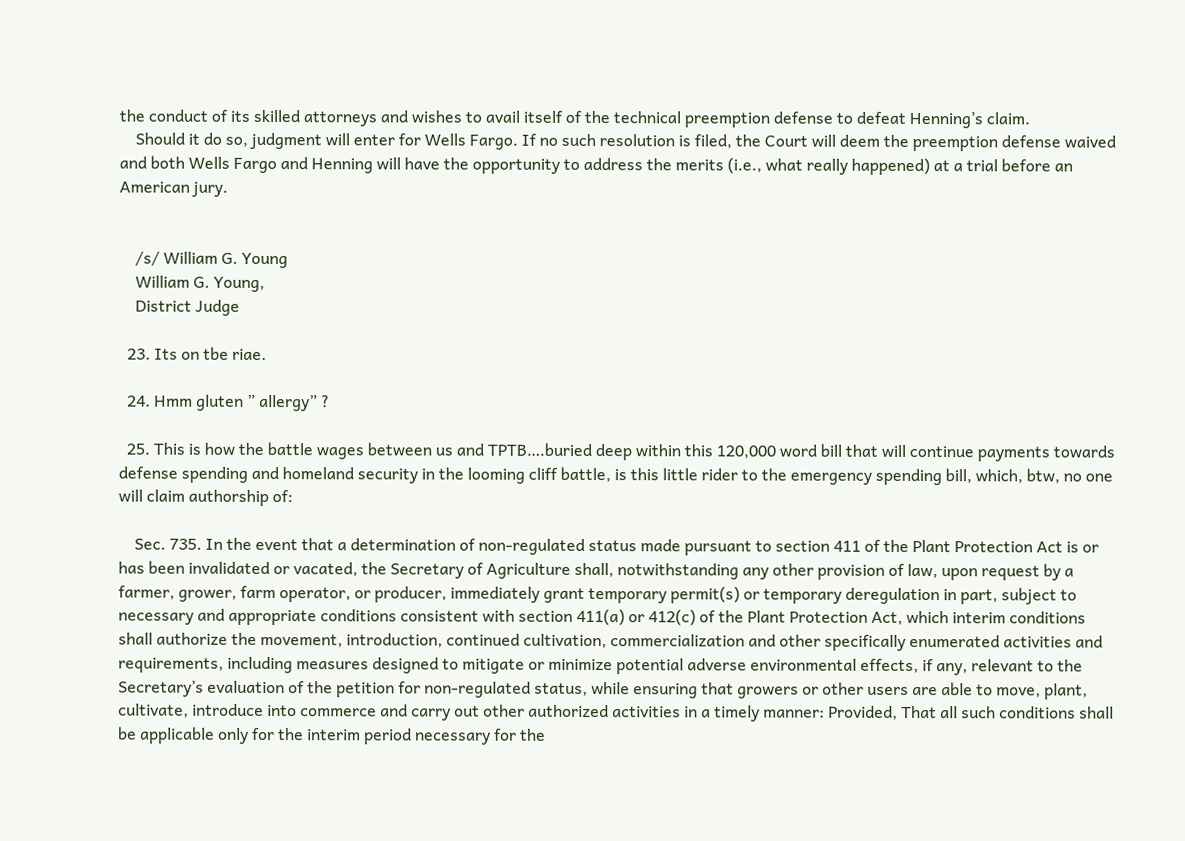the conduct of its skilled attorneys and wishes to avail itself of the technical preemption defense to defeat Henning’s claim.
    Should it do so, judgment will enter for Wells Fargo. If no such resolution is filed, the Court will deem the preemption defense waived and both Wells Fargo and Henning will have the opportunity to address the merits (i.e., what really happened) at a trial before an American jury.


    /s/ William G. Young
    William G. Young,
    District Judge

  23. Its on tbe riae.

  24. Hmm gluten ” allergy” ?

  25. This is how the battle wages between us and TPTB….buried deep within this 120,000 word bill that will continue payments towards defense spending and homeland security in the looming cliff battle, is this little rider to the emergency spending bill, which, btw, no one will claim authorship of:

    Sec. 735. In the event that a determination of non-regulated status made pursuant to section 411 of the Plant Protection Act is or has been invalidated or vacated, the Secretary of Agriculture shall, notwithstanding any other provision of law, upon request by a farmer, grower, farm operator, or producer, immediately grant temporary permit(s) or temporary deregulation in part, subject to necessary and appropriate conditions consistent with section 411(a) or 412(c) of the Plant Protection Act, which interim conditions shall authorize the movement, introduction, continued cultivation, commercialization and other specifically enumerated activities and requirements, including measures designed to mitigate or minimize potential adverse environmental effects, if any, relevant to the Secretary’s evaluation of the petition for non-regulated status, while ensuring that growers or other users are able to move, plant, cultivate, introduce into commerce and carry out other authorized activities in a timely manner: Provided, That all such conditions shall be applicable only for the interim period necessary for the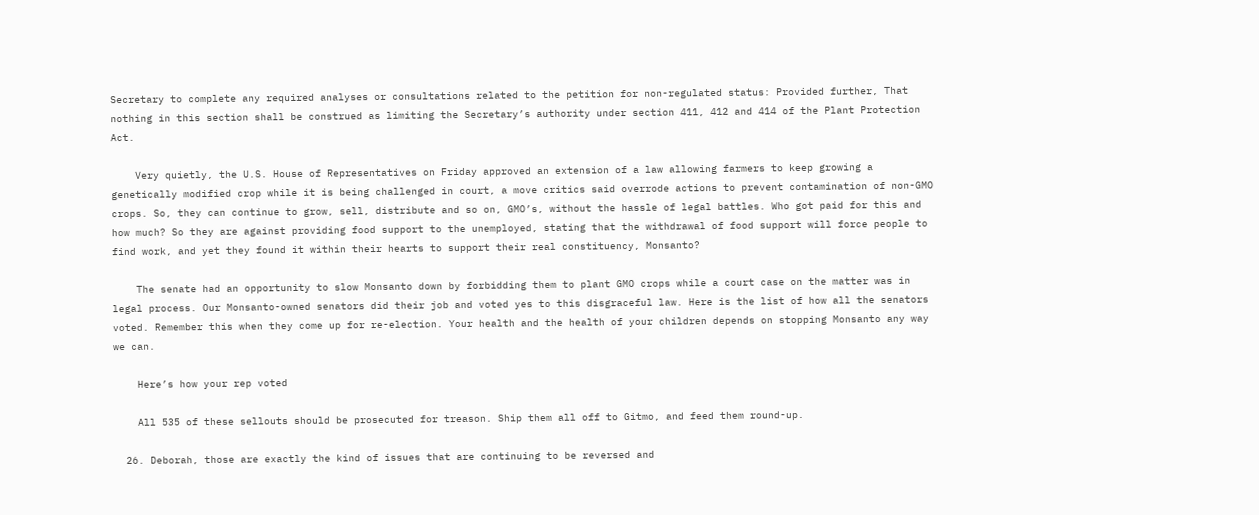Secretary to complete any required analyses or consultations related to the petition for non-regulated status: Provided further, That nothing in this section shall be construed as limiting the Secretary’s authority under section 411, 412 and 414 of the Plant Protection Act.

    Very quietly, the U.S. House of Representatives on Friday approved an extension of a law allowing farmers to keep growing a genetically modified crop while it is being challenged in court, a move critics said overrode actions to prevent contamination of non-GMO crops. So, they can continue to grow, sell, distribute and so on, GMO’s, without the hassle of legal battles. Who got paid for this and how much? So they are against providing food support to the unemployed, stating that the withdrawal of food support will force people to find work, and yet they found it within their hearts to support their real constituency, Monsanto?

    The senate had an opportunity to slow Monsanto down by forbidding them to plant GMO crops while a court case on the matter was in legal process. Our Monsanto-owned senators did their job and voted yes to this disgraceful law. Here is the list of how all the senators voted. Remember this when they come up for re-election. Your health and the health of your children depends on stopping Monsanto any way we can.

    Here’s how your rep voted

    All 535 of these sellouts should be prosecuted for treason. Ship them all off to Gitmo, and feed them round-up.

  26. Deborah, those are exactly the kind of issues that are continuing to be reversed and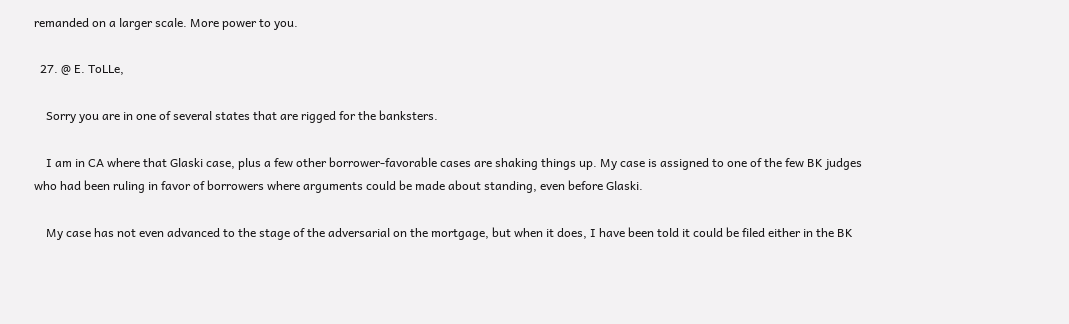remanded on a larger scale. More power to you.

  27. @ E. ToLLe,

    Sorry you are in one of several states that are rigged for the banksters.

    I am in CA where that Glaski case, plus a few other borrower-favorable cases are shaking things up. My case is assigned to one of the few BK judges who had been ruling in favor of borrowers where arguments could be made about standing, even before Glaski.

    My case has not even advanced to the stage of the adversarial on the mortgage, but when it does, I have been told it could be filed either in the BK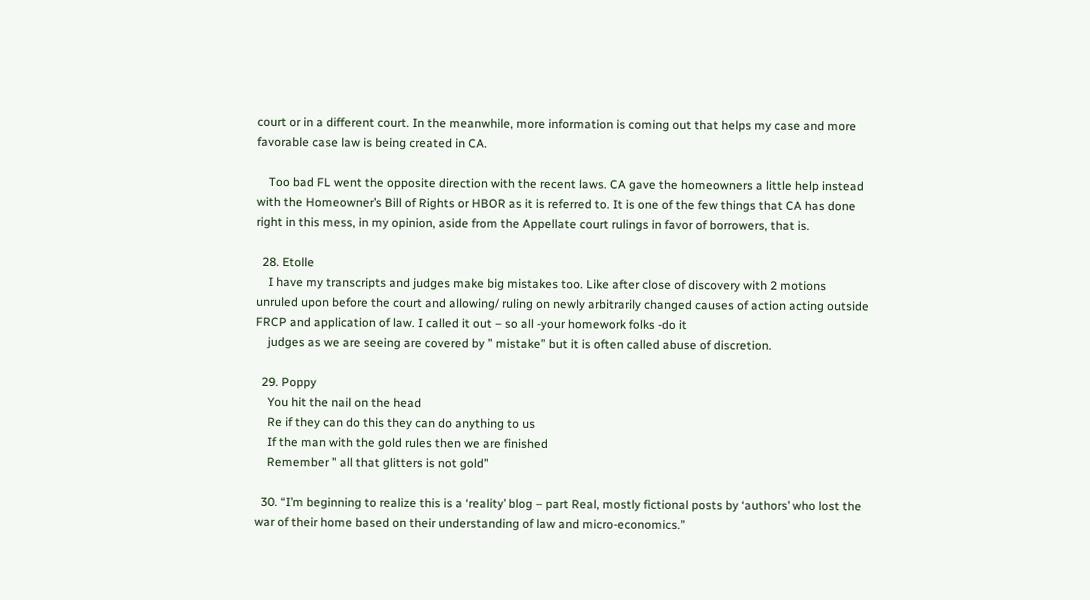court or in a different court. In the meanwhile, more information is coming out that helps my case and more favorable case law is being created in CA.

    Too bad FL went the opposite direction with the recent laws. CA gave the homeowners a little help instead with the Homeowner’s Bill of Rights or HBOR as it is referred to. It is one of the few things that CA has done right in this mess, in my opinion, aside from the Appellate court rulings in favor of borrowers, that is.

  28. Etolle
    I have my transcripts and judges make big mistakes too. Like after close of discovery with 2 motions unruled upon before the court and allowing/ ruling on newly arbitrarily changed causes of action acting outside FRCP and application of law. I called it out – so all -your homework folks -do it
    judges as we are seeing are covered by ” mistake” but it is often called abuse of discretion.

  29. Poppy
    You hit the nail on the head
    Re if they can do this they can do anything to us
    If the man with the gold rules then we are finished
    Remember ” all that glitters is not gold”

  30. “I’m beginning to realize this is a ‘reality’ blog – part Real, mostly fictional posts by ‘authors’ who lost the war of their home based on their understanding of law and micro-economics.”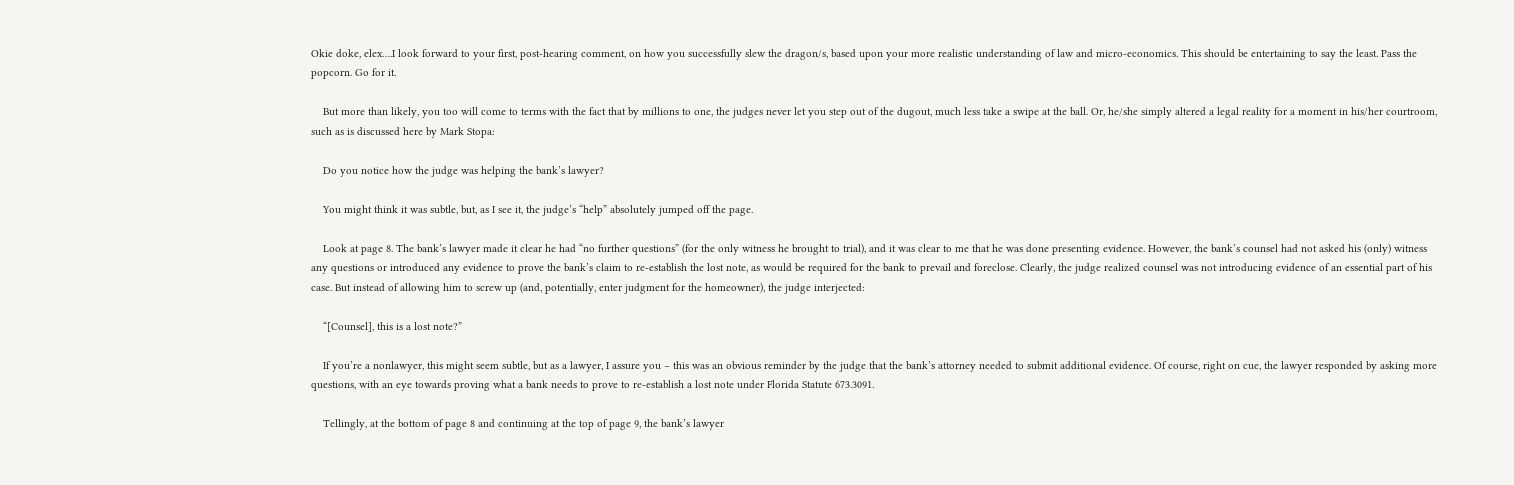Okie doke, elex….I look forward to your first, post-hearing comment, on how you successfully slew the dragon/s, based upon your more realistic understanding of law and micro-economics. This should be entertaining to say the least. Pass the popcorn. Go for it.

    But more than likely, you too will come to terms with the fact that by millions to one, the judges never let you step out of the dugout, much less take a swipe at the ball. Or, he/she simply altered a legal reality for a moment in his/her courtroom, such as is discussed here by Mark Stopa:

    Do you notice how the judge was helping the bank’s lawyer?

    You might think it was subtle, but, as I see it, the judge’s “help” absolutely jumped off the page.

    Look at page 8. The bank’s lawyer made it clear he had “no further questions” (for the only witness he brought to trial), and it was clear to me that he was done presenting evidence. However, the bank’s counsel had not asked his (only) witness any questions or introduced any evidence to prove the bank’s claim to re-establish the lost note, as would be required for the bank to prevail and foreclose. Clearly, the judge realized counsel was not introducing evidence of an essential part of his case. But instead of allowing him to screw up (and, potentially, enter judgment for the homeowner), the judge interjected:

    “[Counsel], this is a lost note?”

    If you’re a nonlawyer, this might seem subtle, but as a lawyer, I assure you – this was an obvious reminder by the judge that the bank’s attorney needed to submit additional evidence. Of course, right on cue, the lawyer responded by asking more questions, with an eye towards proving what a bank needs to prove to re-establish a lost note under Florida Statute 673.3091.

    Tellingly, at the bottom of page 8 and continuing at the top of page 9, the bank’s lawyer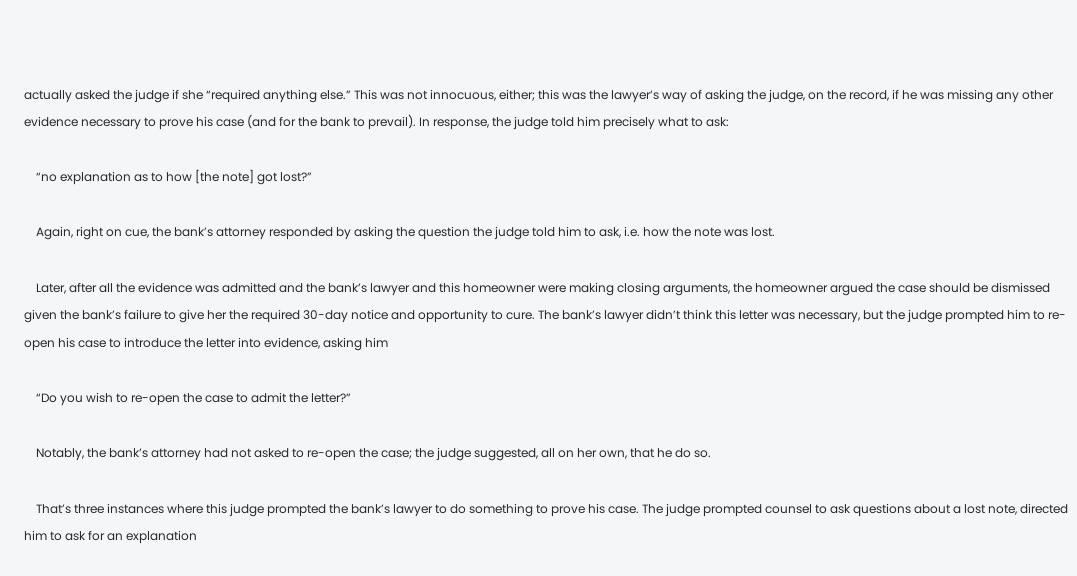actually asked the judge if she “required anything else.” This was not innocuous, either; this was the lawyer’s way of asking the judge, on the record, if he was missing any other evidence necessary to prove his case (and for the bank to prevail). In response, the judge told him precisely what to ask:

    “no explanation as to how [the note] got lost?”

    Again, right on cue, the bank’s attorney responded by asking the question the judge told him to ask, i.e. how the note was lost.

    Later, after all the evidence was admitted and the bank’s lawyer and this homeowner were making closing arguments, the homeowner argued the case should be dismissed given the bank’s failure to give her the required 30-day notice and opportunity to cure. The bank’s lawyer didn’t think this letter was necessary, but the judge prompted him to re-open his case to introduce the letter into evidence, asking him

    “Do you wish to re-open the case to admit the letter?”

    Notably, the bank’s attorney had not asked to re-open the case; the judge suggested, all on her own, that he do so.

    That’s three instances where this judge prompted the bank’s lawyer to do something to prove his case. The judge prompted counsel to ask questions about a lost note, directed him to ask for an explanation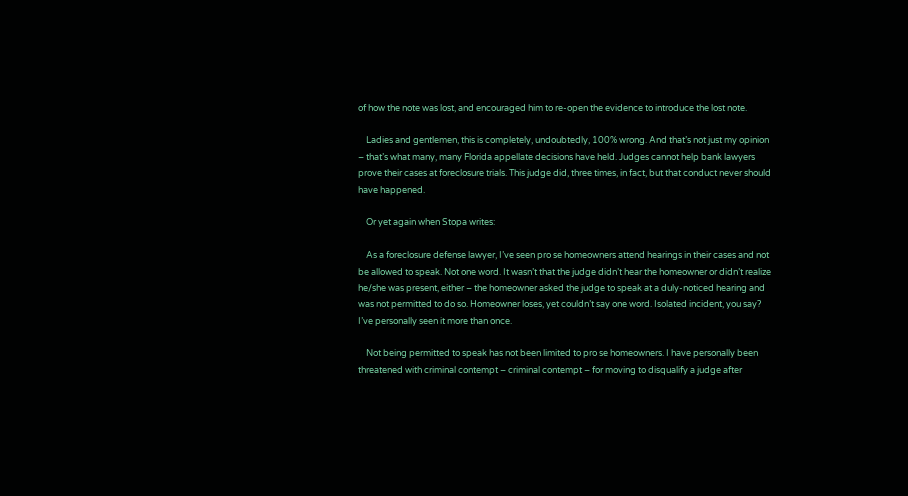of how the note was lost, and encouraged him to re-open the evidence to introduce the lost note.

    Ladies and gentlemen, this is completely, undoubtedly, 100% wrong. And that’s not just my opinion – that’s what many, many Florida appellate decisions have held. Judges cannot help bank lawyers prove their cases at foreclosure trials. This judge did, three times, in fact, but that conduct never should have happened.

    Or yet again when Stopa writes:

    As a foreclosure defense lawyer, I’ve seen pro se homeowners attend hearings in their cases and not be allowed to speak. Not one word. It wasn’t that the judge didn’t hear the homeowner or didn’t realize he/she was present, either – the homeowner asked the judge to speak at a duly-noticed hearing and was not permitted to do so. Homeowner loses, yet couldn’t say one word. Isolated incident, you say? I’ve personally seen it more than once.

    Not being permitted to speak has not been limited to pro se homeowners. I have personally been threatened with criminal contempt – criminal contempt – for moving to disqualify a judge after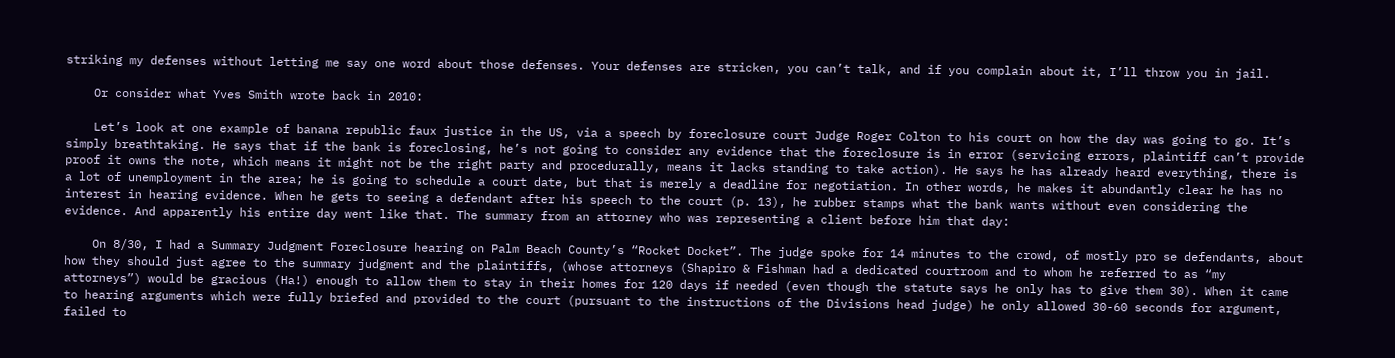striking my defenses without letting me say one word about those defenses. Your defenses are stricken, you can’t talk, and if you complain about it, I’ll throw you in jail.

    Or consider what Yves Smith wrote back in 2010:

    Let’s look at one example of banana republic faux justice in the US, via a speech by foreclosure court Judge Roger Colton to his court on how the day was going to go. It’s simply breathtaking. He says that if the bank is foreclosing, he’s not going to consider any evidence that the foreclosure is in error (servicing errors, plaintiff can’t provide proof it owns the note, which means it might not be the right party and procedurally, means it lacks standing to take action). He says he has already heard everything, there is a lot of unemployment in the area; he is going to schedule a court date, but that is merely a deadline for negotiation. In other words, he makes it abundantly clear he has no interest in hearing evidence. When he gets to seeing a defendant after his speech to the court (p. 13), he rubber stamps what the bank wants without even considering the evidence. And apparently his entire day went like that. The summary from an attorney who was representing a client before him that day:

    On 8/30, I had a Summary Judgment Foreclosure hearing on Palm Beach County’s “Rocket Docket”. The judge spoke for 14 minutes to the crowd, of mostly pro se defendants, about how they should just agree to the summary judgment and the plaintiffs, (whose attorneys (Shapiro & Fishman had a dedicated courtroom and to whom he referred to as “my attorneys”) would be gracious (Ha!) enough to allow them to stay in their homes for 120 days if needed (even though the statute says he only has to give them 30). When it came to hearing arguments which were fully briefed and provided to the court (pursuant to the instructions of the Divisions head judge) he only allowed 30-60 seconds for argument, failed to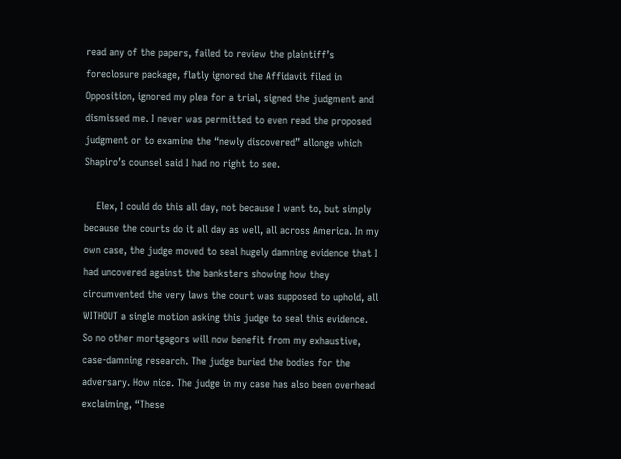read any of the papers, failed to review the plaintiff’s foreclosure package, flatly ignored the Affidavit filed in Opposition, ignored my plea for a trial, signed the judgment and dismissed me. I never was permitted to even read the proposed judgment or to examine the “newly discovered” allonge which Shapiro’s counsel said I had no right to see.

    Elex, I could do this all day, not because I want to, but simply because the courts do it all day as well, all across America. In my own case, the judge moved to seal hugely damning evidence that I had uncovered against the banksters showing how they circumvented the very laws the court was supposed to uphold, all WITHOUT a single motion asking this judge to seal this evidence. So no other mortgagors will now benefit from my exhaustive, case-damning research. The judge buried the bodies for the adversary. How nice. The judge in my case has also been overhead exclaiming, “These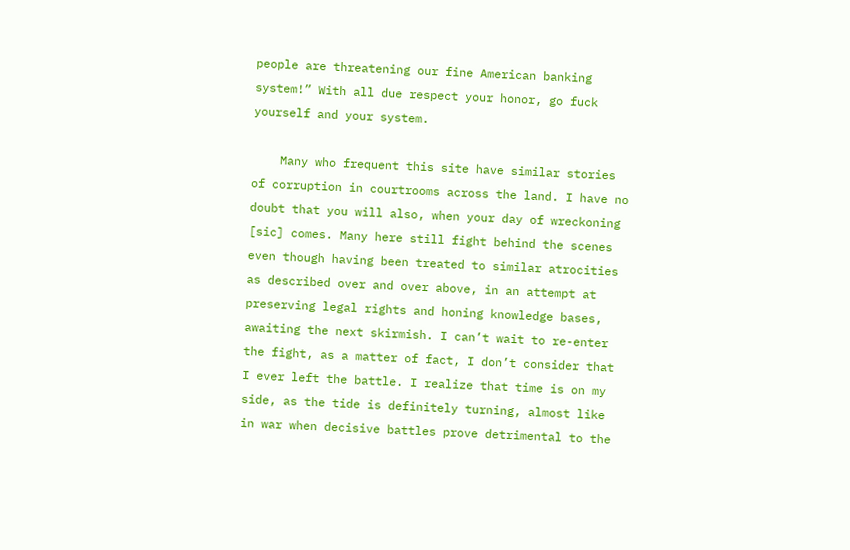people are threatening our fine American banking system!” With all due respect your honor, go fuck yourself and your system.

    Many who frequent this site have similar stories of corruption in courtrooms across the land. I have no doubt that you will also, when your day of wreckoning [sic] comes. Many here still fight behind the scenes even though having been treated to similar atrocities as described over and over above, in an attempt at preserving legal rights and honing knowledge bases, awaiting the next skirmish. I can’t wait to re-enter the fight, as a matter of fact, I don’t consider that I ever left the battle. I realize that time is on my side, as the tide is definitely turning, almost like in war when decisive battles prove detrimental to the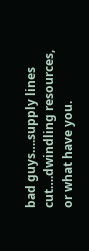bad guys….supply lines cut….dwindling resources, or what have you.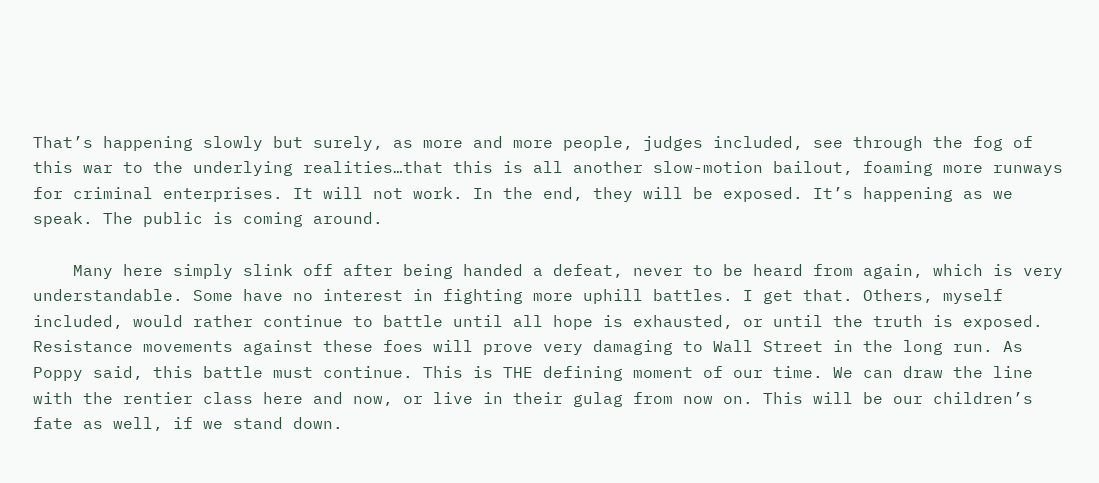That’s happening slowly but surely, as more and more people, judges included, see through the fog of this war to the underlying realities…that this is all another slow-motion bailout, foaming more runways for criminal enterprises. It will not work. In the end, they will be exposed. It’s happening as we speak. The public is coming around.

    Many here simply slink off after being handed a defeat, never to be heard from again, which is very understandable. Some have no interest in fighting more uphill battles. I get that. Others, myself included, would rather continue to battle until all hope is exhausted, or until the truth is exposed. Resistance movements against these foes will prove very damaging to Wall Street in the long run. As Poppy said, this battle must continue. This is THE defining moment of our time. We can draw the line with the rentier class here and now, or live in their gulag from now on. This will be our children’s fate as well, if we stand down.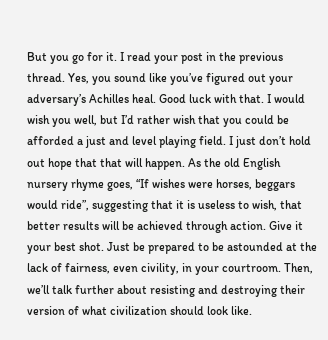But you go for it. I read your post in the previous thread. Yes, you sound like you’ve figured out your adversary’s Achilles heal. Good luck with that. I would wish you well, but I’d rather wish that you could be afforded a just and level playing field. I just don’t hold out hope that that will happen. As the old English nursery rhyme goes, “If wishes were horses, beggars would ride”, suggesting that it is useless to wish, that better results will be achieved through action. Give it your best shot. Just be prepared to be astounded at the lack of fairness, even civility, in your courtroom. Then, we’ll talk further about resisting and destroying their version of what civilization should look like.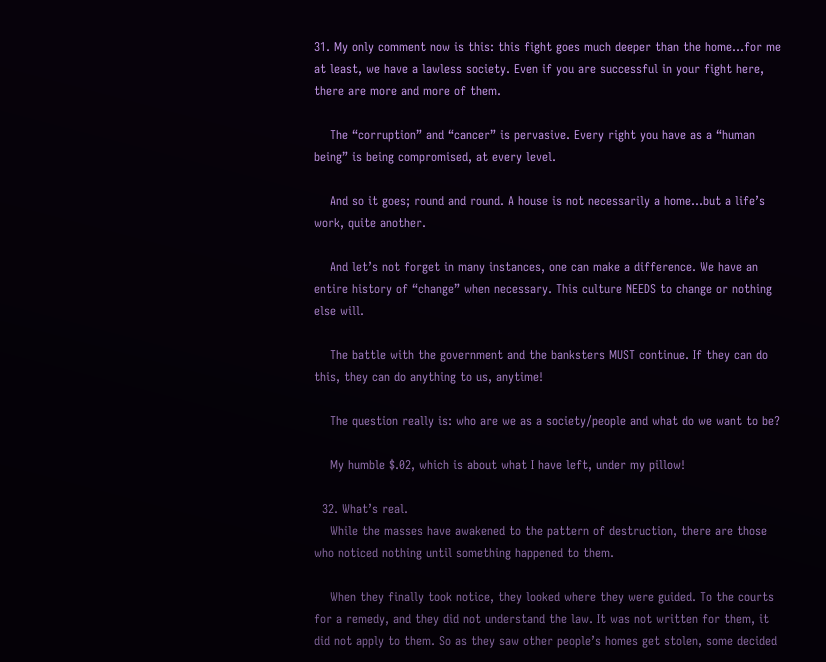31. My only comment now is this: this fight goes much deeper than the home…for me at least, we have a lawless society. Even if you are successful in your fight here, there are more and more of them.

    The “corruption” and “cancer” is pervasive. Every right you have as a “human being” is being compromised, at every level.

    And so it goes; round and round. A house is not necessarily a home…but a life’s work, quite another.

    And let’s not forget in many instances, one can make a difference. We have an entire history of “change” when necessary. This culture NEEDS to change or nothing else will.

    The battle with the government and the banksters MUST continue. If they can do this, they can do anything to us, anytime!

    The question really is: who are we as a society/people and what do we want to be?

    My humble $.02, which is about what I have left, under my pillow!

  32. What’s real.
    While the masses have awakened to the pattern of destruction, there are those who noticed nothing until something happened to them.

    When they finally took notice, they looked where they were guided. To the courts for a remedy, and they did not understand the law. It was not written for them, it did not apply to them. So as they saw other people’s homes get stolen, some decided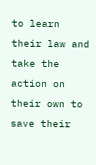to learn their law and take the action on their own to save their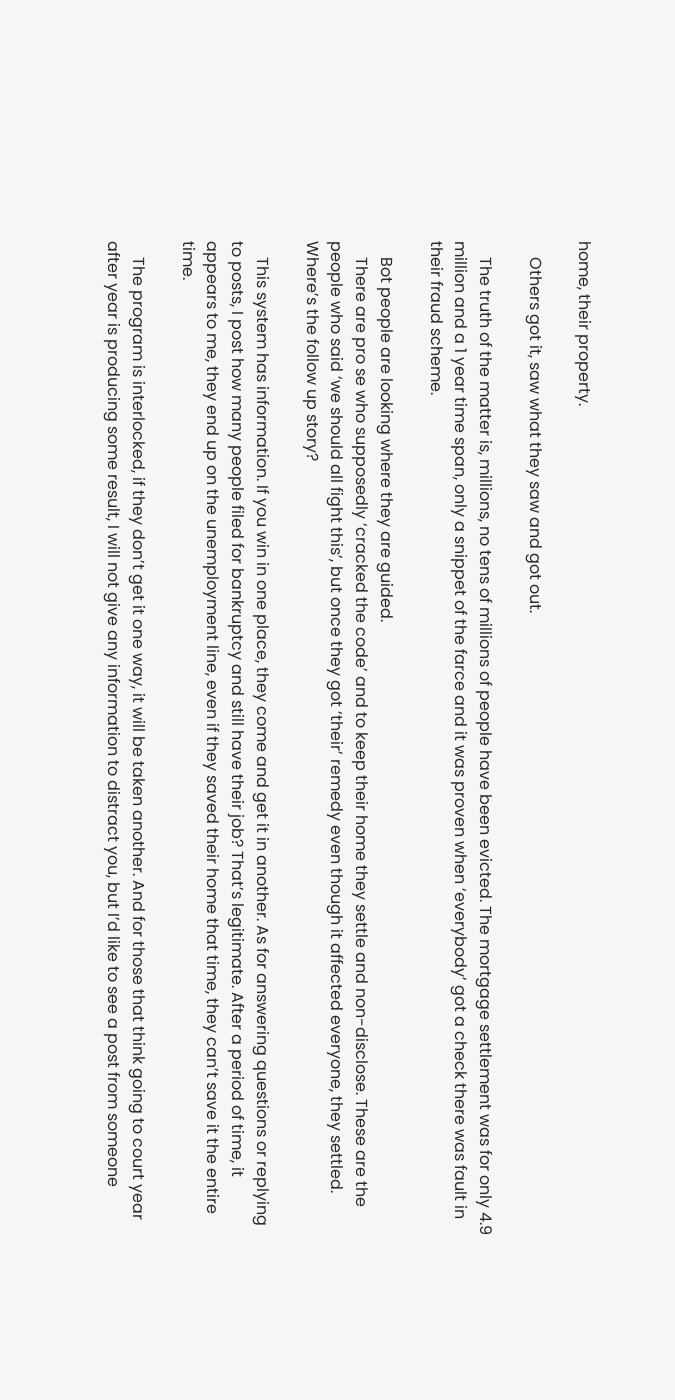home, their property.

    Others got it, saw what they saw and got out.

    The truth of the matter is, millions, no tens of millions of people have been evicted. The mortgage settlement was for only 4.9 million and a 1 year time span, only a snippet of the farce and it was proven when ‘everybody’ got a check there was fault in their fraud scheme.

    Bot people are looking where they are guided.
    There are pro se who supposedly ‘cracked the code’ and to keep their home they settle and non-disclose. These are the people who said ‘we should all fight this’, but once they got ‘their’ remedy even though it affected everyone, they settled. Where’s the follow up story?

    This system has information. If you win in one place, they come and get it in another. As for answering questions or replying to posts, I post how many people filed for bankruptcy and still have their job? That’s legitimate. After a period of time, it appears to me, they end up on the unemployment line, even if they saved their home that time, they can’t save it the entire time.

    The program is interlocked, if they don’t get it one way, it will be taken another. And for those that think going to court year after year is producing some result, I will not give any information to distract you, but I’d like to see a post from someone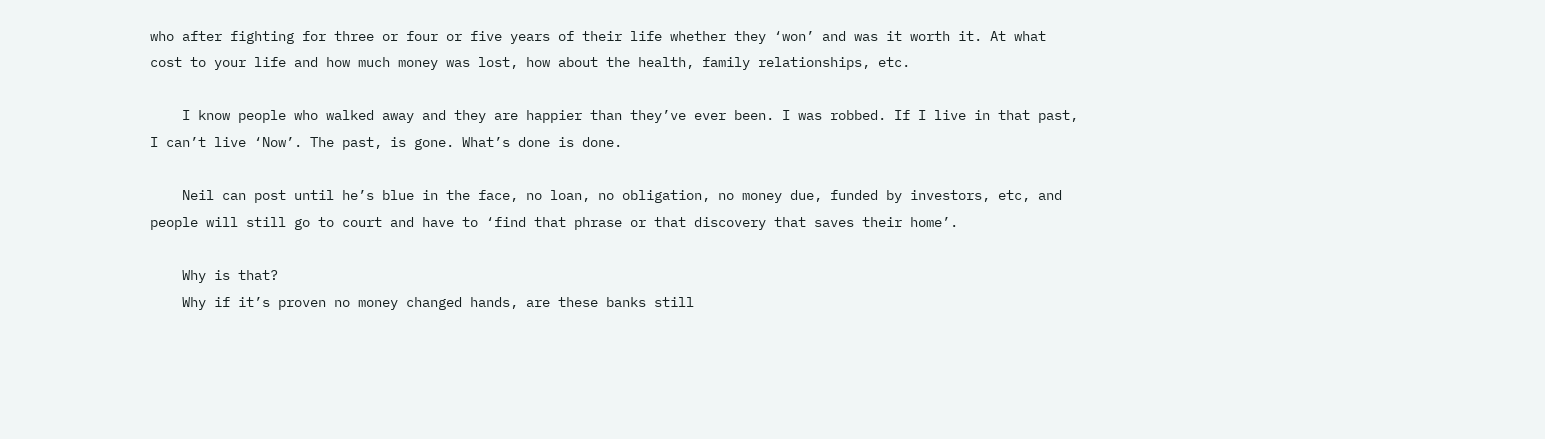who after fighting for three or four or five years of their life whether they ‘won’ and was it worth it. At what cost to your life and how much money was lost, how about the health, family relationships, etc.

    I know people who walked away and they are happier than they’ve ever been. I was robbed. If I live in that past, I can’t live ‘Now’. The past, is gone. What’s done is done.

    Neil can post until he’s blue in the face, no loan, no obligation, no money due, funded by investors, etc, and people will still go to court and have to ‘find that phrase or that discovery that saves their home’.

    Why is that?
    Why if it’s proven no money changed hands, are these banks still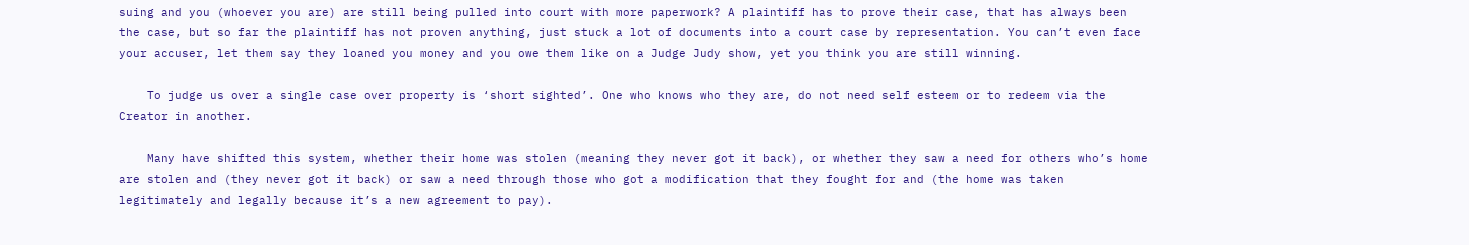suing and you (whoever you are) are still being pulled into court with more paperwork? A plaintiff has to prove their case, that has always been the case, but so far the plaintiff has not proven anything, just stuck a lot of documents into a court case by representation. You can’t even face your accuser, let them say they loaned you money and you owe them like on a Judge Judy show, yet you think you are still winning.

    To judge us over a single case over property is ‘short sighted’. One who knows who they are, do not need self esteem or to redeem via the Creator in another.

    Many have shifted this system, whether their home was stolen (meaning they never got it back), or whether they saw a need for others who’s home are stolen and (they never got it back) or saw a need through those who got a modification that they fought for and (the home was taken legitimately and legally because it’s a new agreement to pay).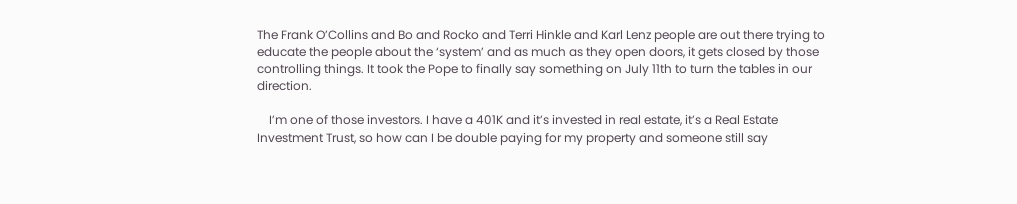The Frank O’Collins and Bo and Rocko and Terri Hinkle and Karl Lenz people are out there trying to educate the people about the ‘system’ and as much as they open doors, it gets closed by those controlling things. It took the Pope to finally say something on July 11th to turn the tables in our direction.

    I’m one of those investors. I have a 401K and it’s invested in real estate, it’s a Real Estate Investment Trust, so how can I be double paying for my property and someone still say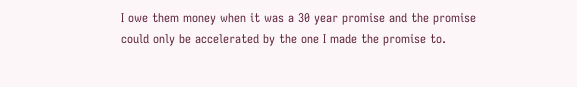I owe them money when it was a 30 year promise and the promise could only be accelerated by the one I made the promise to.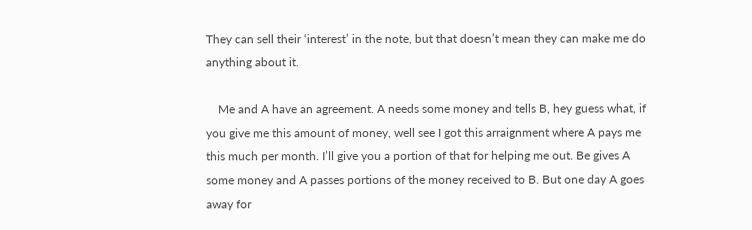They can sell their ‘interest’ in the note, but that doesn’t mean they can make me do anything about it.

    Me and A have an agreement. A needs some money and tells B, hey guess what, if you give me this amount of money, well see I got this arraignment where A pays me this much per month. I’ll give you a portion of that for helping me out. Be gives A some money and A passes portions of the money received to B. But one day A goes away for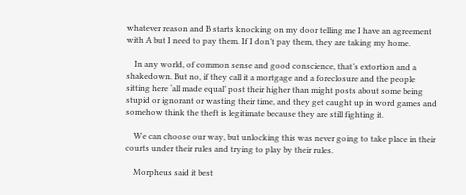whatever reason and B starts knocking on my door telling me I have an agreement with A but I need to pay them. If I don’t pay them, they are taking my home.

    In any world, of common sense and good conscience, that’s extortion and a shakedown. But no, if they call it a mortgage and a foreclosure and the people sitting here ‘all made equal’ post their higher than might posts about some being stupid or ignorant or wasting their time, and they get caught up in word games and somehow think the theft is legitimate because they are still fighting it.

    We can choose our way, but unlocking this was never going to take place in their courts under their rules and trying to play by their rules.

    Morpheus said it best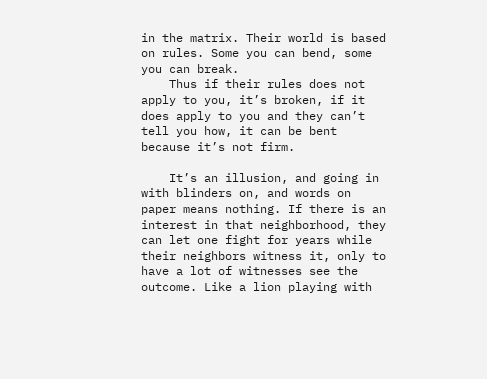in the matrix. Their world is based on rules. Some you can bend, some you can break.
    Thus if their rules does not apply to you, it’s broken, if it does apply to you and they can’t tell you how, it can be bent because it’s not firm.

    It’s an illusion, and going in with blinders on, and words on paper means nothing. If there is an interest in that neighborhood, they can let one fight for years while their neighbors witness it, only to have a lot of witnesses see the outcome. Like a lion playing with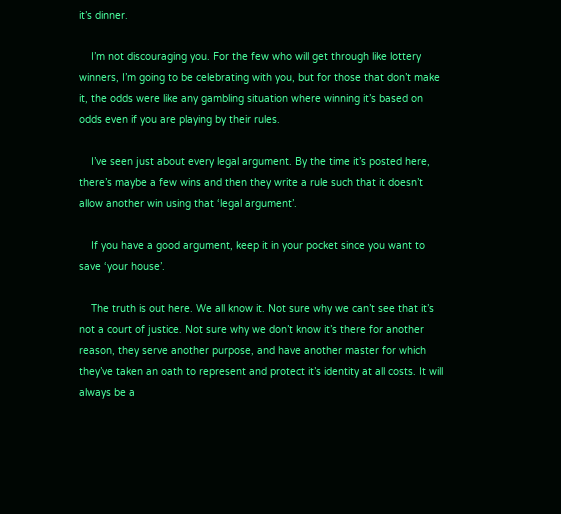it’s dinner.

    I’m not discouraging you. For the few who will get through like lottery winners, I’m going to be celebrating with you, but for those that don’t make it, the odds were like any gambling situation where winning it’s based on odds even if you are playing by their rules.

    I’ve seen just about every legal argument. By the time it’s posted here, there’s maybe a few wins and then they write a rule such that it doesn’t allow another win using that ‘legal argument’.

    If you have a good argument, keep it in your pocket since you want to save ‘your house’.

    The truth is out here. We all know it. Not sure why we can’t see that it’s not a court of justice. Not sure why we don’t know it’s there for another reason, they serve another purpose, and have another master for which they’ve taken an oath to represent and protect it’s identity at all costs. It will always be a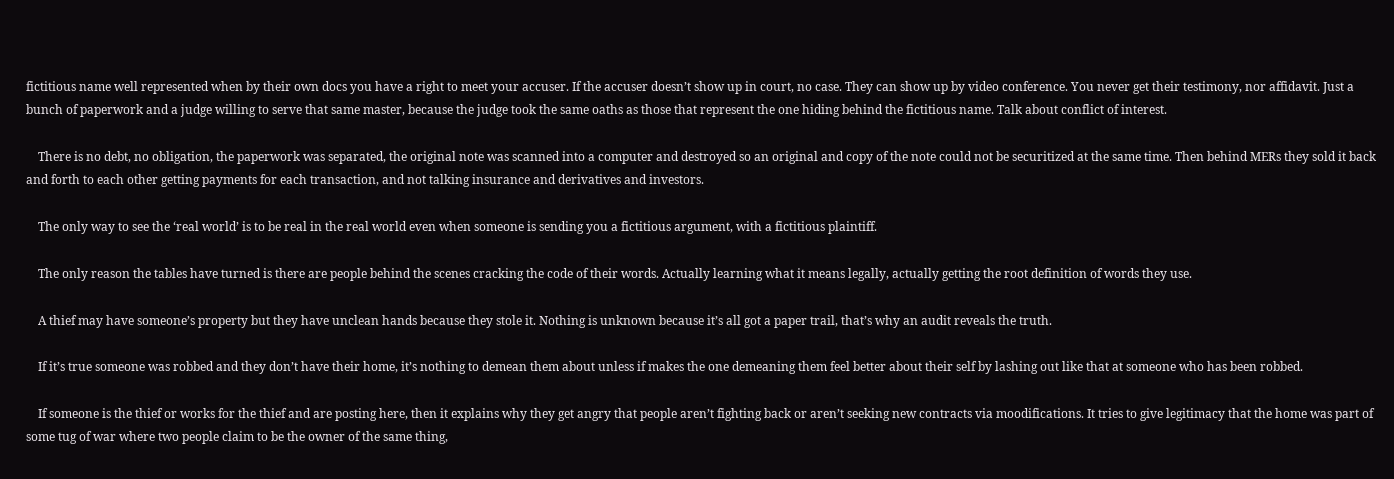fictitious name well represented when by their own docs you have a right to meet your accuser. If the accuser doesn’t show up in court, no case. They can show up by video conference. You never get their testimony, nor affidavit. Just a bunch of paperwork and a judge willing to serve that same master, because the judge took the same oaths as those that represent the one hiding behind the fictitious name. Talk about conflict of interest.

    There is no debt, no obligation, the paperwork was separated, the original note was scanned into a computer and destroyed so an original and copy of the note could not be securitized at the same time. Then behind MERs they sold it back and forth to each other getting payments for each transaction, and not talking insurance and derivatives and investors.

    The only way to see the ‘real world’ is to be real in the real world even when someone is sending you a fictitious argument, with a fictitious plaintiff.

    The only reason the tables have turned is there are people behind the scenes cracking the code of their words. Actually learning what it means legally, actually getting the root definition of words they use.

    A thief may have someone’s property but they have unclean hands because they stole it. Nothing is unknown because it’s all got a paper trail, that’s why an audit reveals the truth.

    If it’s true someone was robbed and they don’t have their home, it’s nothing to demean them about unless if makes the one demeaning them feel better about their self by lashing out like that at someone who has been robbed.

    If someone is the thief or works for the thief and are posting here, then it explains why they get angry that people aren’t fighting back or aren’t seeking new contracts via moodifications. It tries to give legitimacy that the home was part of some tug of war where two people claim to be the owner of the same thing,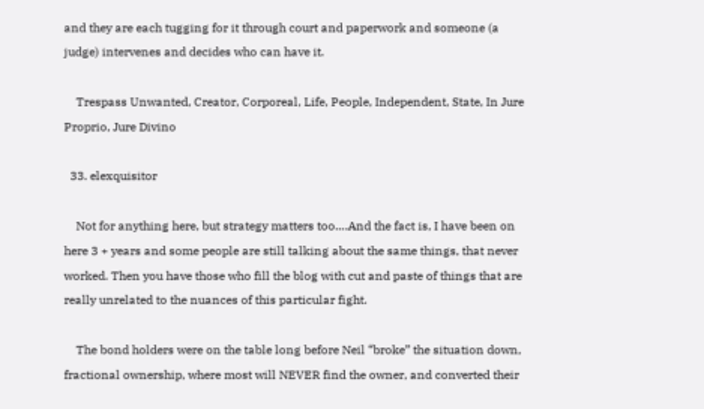and they are each tugging for it through court and paperwork and someone (a judge) intervenes and decides who can have it.

    Trespass Unwanted, Creator, Corporeal, Life, People, Independent, State, In Jure Proprio, Jure Divino

  33. elexquisitor

    Not for anything here, but strategy matters too….And the fact is, I have been on here 3 + years and some people are still talking about the same things, that never worked. Then you have those who fill the blog with cut and paste of things that are really unrelated to the nuances of this particular fight.

    The bond holders were on the table long before Neil “broke” the situation down, fractional ownership, where most will NEVER find the owner, and converted their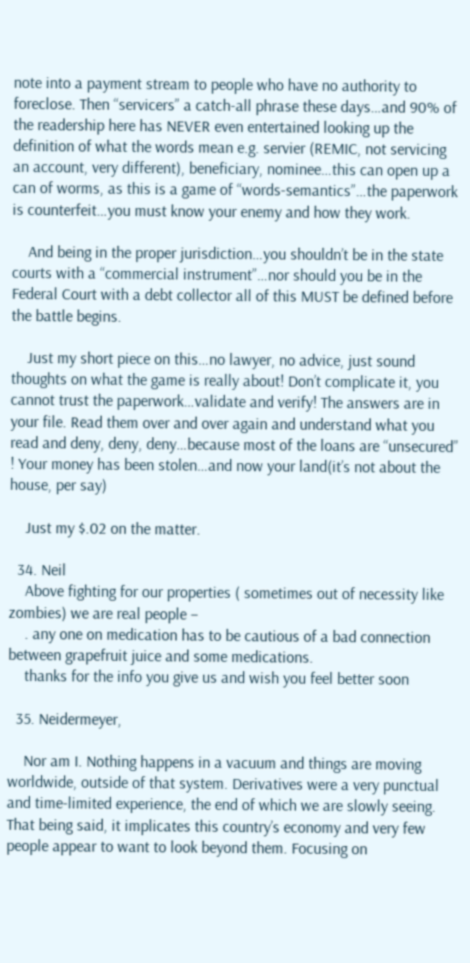note into a payment stream to people who have no authority to foreclose. Then “servicers” a catch-all phrase these days…and 90% of the readership here has NEVER even entertained looking up the definition of what the words mean e.g. servier (REMIC, not servicing an account, very different), beneficiary, nominee…this can open up a can of worms, as this is a game of “words-semantics”…the paperwork is counterfeit…you must know your enemy and how they work.

    And being in the proper jurisdiction…you shouldn’t be in the state courts with a “commercial instrument”…nor should you be in the Federal Court with a debt collector all of this MUST be defined before the battle begins.

    Just my short piece on this…no lawyer, no advice, just sound thoughts on what the game is really about! Don’t complicate it, you cannot trust the paperwork…validate and verify! The answers are in your file. Read them over and over again and understand what you read and deny, deny, deny…because most of the loans are “unsecured” ! Your money has been stolen…and now your land(it’s not about the house, per say)

    Just my $.02 on the matter.

  34. Neil
    Above fighting for our properties ( sometimes out of necessity like zombies) we are real people –
    . any one on medication has to be cautious of a bad connection between grapefruit juice and some medications.
    thanks for the info you give us and wish you feel better soon

  35. Neidermeyer,

    Nor am I. Nothing happens in a vacuum and things are moving worldwide, outside of that system. Derivatives were a very punctual and time-limited experience, the end of which we are slowly seeing. That being said, it implicates this country’s economy and very few people appear to want to look beyond them. Focusing on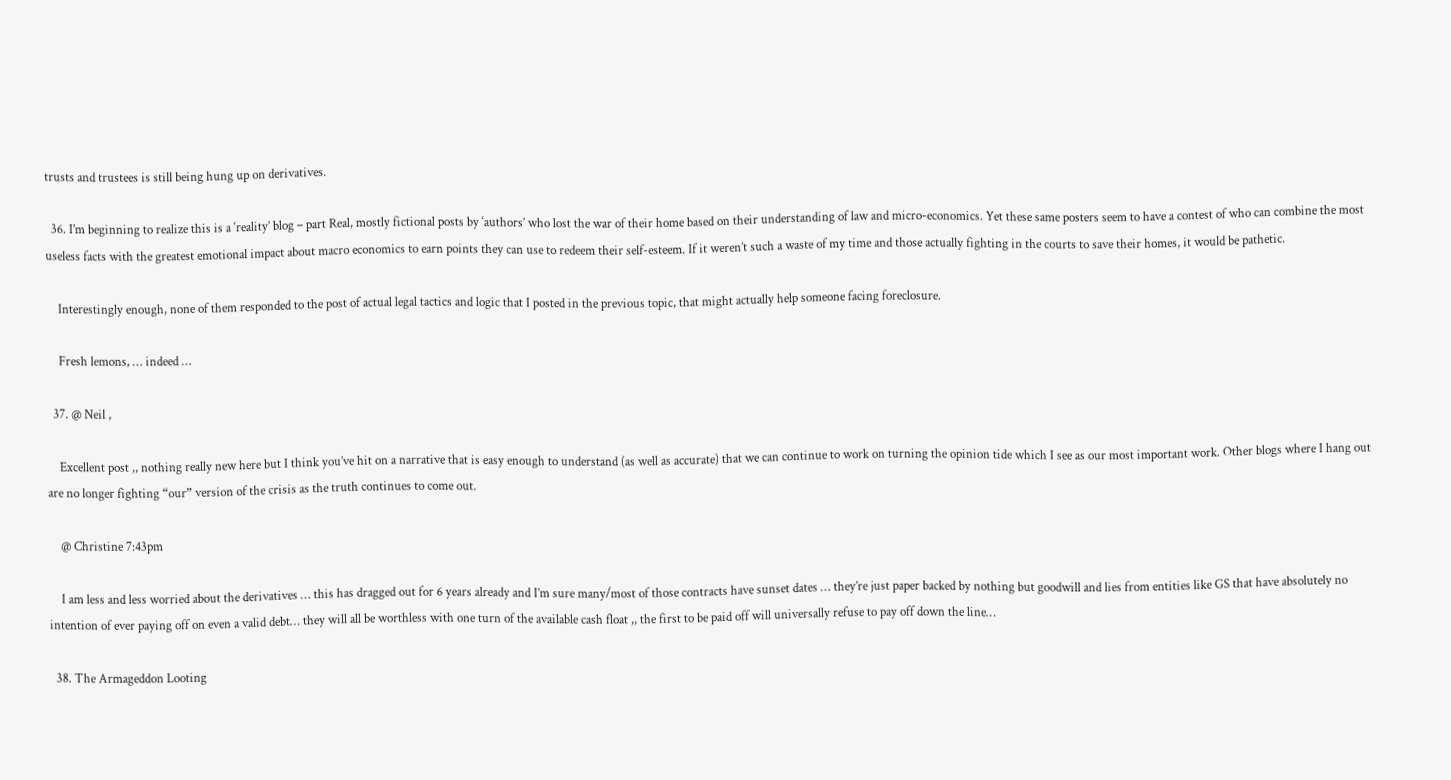trusts and trustees is still being hung up on derivatives.

  36. I’m beginning to realize this is a ‘reality’ blog – part Real, mostly fictional posts by ‘authors’ who lost the war of their home based on their understanding of law and micro-economics. Yet these same posters seem to have a contest of who can combine the most useless facts with the greatest emotional impact about macro economics to earn points they can use to redeem their self-esteem. If it weren’t such a waste of my time and those actually fighting in the courts to save their homes, it would be pathetic.

    Interestingly enough, none of them responded to the post of actual legal tactics and logic that I posted in the previous topic, that might actually help someone facing foreclosure.

    Fresh lemons, … indeed …

  37. @ Neil ,

    Excellent post ,, nothing really new here but I think you’ve hit on a narrative that is easy enough to understand (as well as accurate) that we can continue to work on turning the opinion tide which I see as our most important work. Other blogs where I hang out are no longer fighting “our” version of the crisis as the truth continues to come out.

    @ Christine 7:43pm

    I am less and less worried about the derivatives … this has dragged out for 6 years already and I’m sure many/most of those contracts have sunset dates … they’re just paper backed by nothing but goodwill and lies from entities like GS that have absolutely no intention of ever paying off on even a valid debt… they will all be worthless with one turn of the available cash float ,, the first to be paid off will universally refuse to pay off down the line…

  38. The Armageddon Looting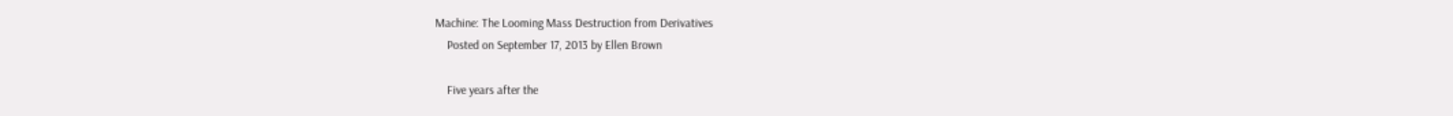Machine: The Looming Mass Destruction from Derivatives
    Posted on September 17, 2013 by Ellen Brown

    Five years after the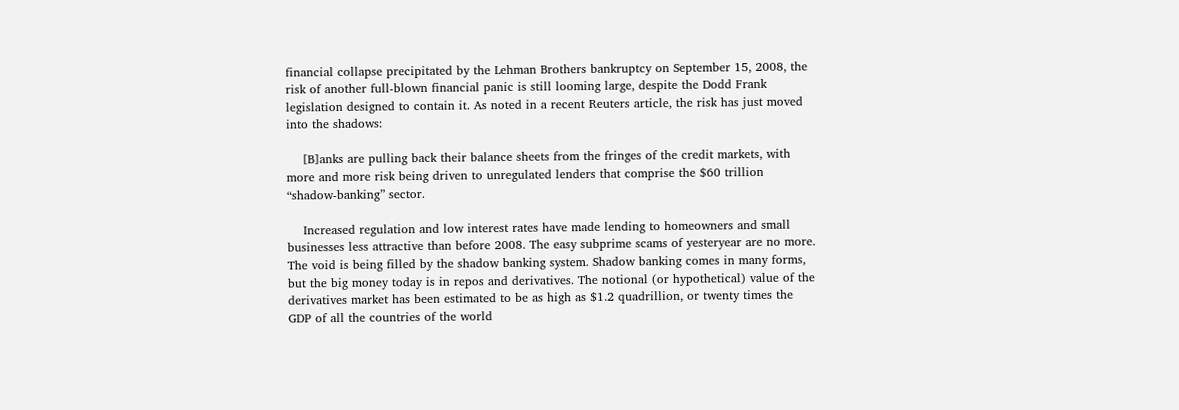financial collapse precipitated by the Lehman Brothers bankruptcy on September 15, 2008, the risk of another full-blown financial panic is still looming large, despite the Dodd Frank legislation designed to contain it. As noted in a recent Reuters article, the risk has just moved into the shadows:

    [B]anks are pulling back their balance sheets from the fringes of the credit markets, with more and more risk being driven to unregulated lenders that comprise the $60 trillion “shadow-banking” sector.

    Increased regulation and low interest rates have made lending to homeowners and small businesses less attractive than before 2008. The easy subprime scams of yesteryear are no more. The void is being filled by the shadow banking system. Shadow banking comes in many forms, but the big money today is in repos and derivatives. The notional (or hypothetical) value of the derivatives market has been estimated to be as high as $1.2 quadrillion, or twenty times the GDP of all the countries of the world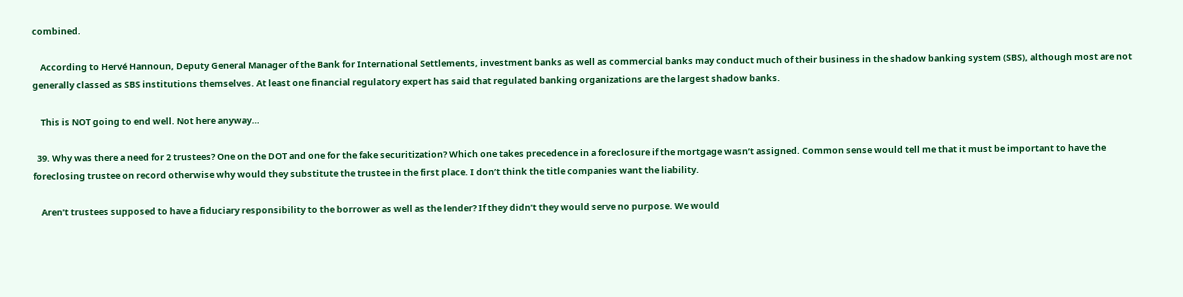combined.

    According to Hervé Hannoun, Deputy General Manager of the Bank for International Settlements, investment banks as well as commercial banks may conduct much of their business in the shadow banking system (SBS), although most are not generally classed as SBS institutions themselves. At least one financial regulatory expert has said that regulated banking organizations are the largest shadow banks.

    This is NOT going to end well. Not here anyway…

  39. Why was there a need for 2 trustees? One on the DOT and one for the fake securitization? Which one takes precedence in a foreclosure if the mortgage wasn’t assigned. Common sense would tell me that it must be important to have the foreclosing trustee on record otherwise why would they substitute the trustee in the first place. I don’t think the title companies want the liability.

    Aren’t trustees supposed to have a fiduciary responsibility to the borrower as well as the lender? If they didn’t they would serve no purpose. We would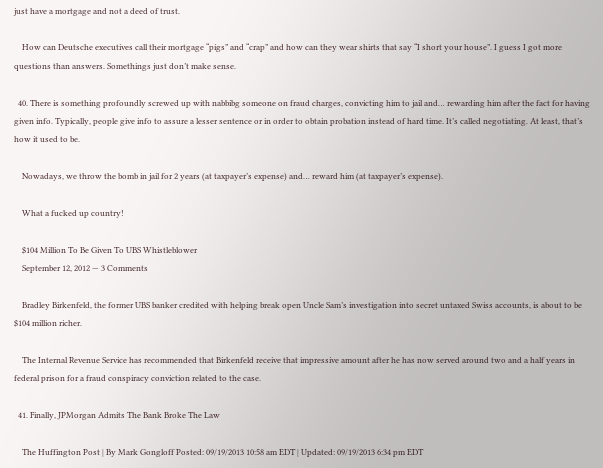just have a mortgage and not a deed of trust.

    How can Deutsche executives call their mortgage “pigs” and “crap” and how can they wear shirts that say “I short your house”. I guess I got more questions than answers. Somethings just don’t make sense.

  40. There is something profoundly screwed up with nabbibg someone on fraud charges, convicting him to jail and… rewarding him after the fact for having given info. Typically, people give info to assure a lesser sentence or in order to obtain probation instead of hard time. It’s called negotiating. At least, that’s how it used to be.

    Nowadays, we throw the bomb in jail for 2 years (at taxpayer’s expense) and… reward him (at taxpayer’s expense).

    What a fucked up country!

    $104 Million To Be Given To UBS Whistleblower
    September 12, 2012 — 3 Comments

    Bradley Birkenfeld, the former UBS banker credited with helping break open Uncle Sam’s investigation into secret untaxed Swiss accounts, is about to be $104 million richer.

    The Internal Revenue Service has recommended that Birkenfeld receive that impressive amount after he has now served around two and a half years in federal prison for a fraud conspiracy conviction related to the case.

  41. Finally, JPMorgan Admits The Bank Broke The Law

    The Huffington Post | By Mark Gongloff Posted: 09/19/2013 10:58 am EDT | Updated: 09/19/2013 6:34 pm EDT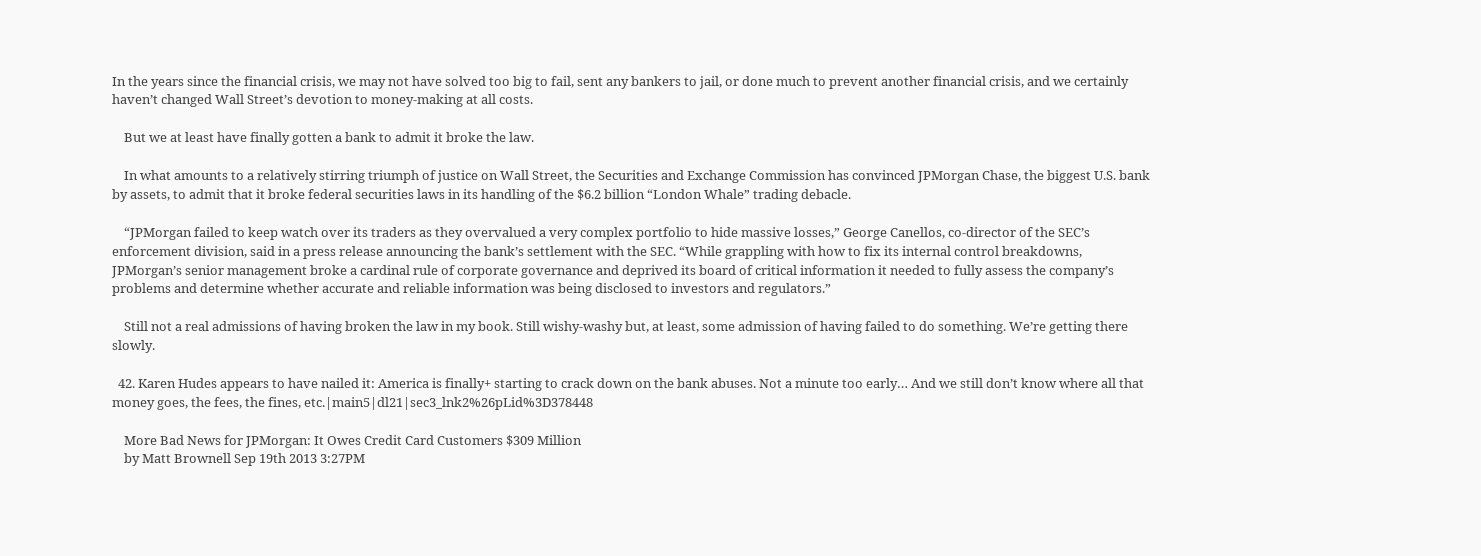In the years since the financial crisis, we may not have solved too big to fail, sent any bankers to jail, or done much to prevent another financial crisis, and we certainly haven’t changed Wall Street’s devotion to money-making at all costs.

    But we at least have finally gotten a bank to admit it broke the law.

    In what amounts to a relatively stirring triumph of justice on Wall Street, the Securities and Exchange Commission has convinced JPMorgan Chase, the biggest U.S. bank by assets, to admit that it broke federal securities laws in its handling of the $6.2 billion “London Whale” trading debacle.

    “JPMorgan failed to keep watch over its traders as they overvalued a very complex portfolio to hide massive losses,” George Canellos, co-director of the SEC’s enforcement division, said in a press release announcing the bank’s settlement with the SEC. “While grappling with how to fix its internal control breakdowns, JPMorgan’s senior management broke a cardinal rule of corporate governance and deprived its board of critical information it needed to fully assess the company’s problems and determine whether accurate and reliable information was being disclosed to investors and regulators.”

    Still not a real admissions of having broken the law in my book. Still wishy-washy but, at least, some admission of having failed to do something. We’re getting there slowly.

  42. Karen Hudes appears to have nailed it: America is finally+ starting to crack down on the bank abuses. Not a minute too early… And we still don’t know where all that money goes, the fees, the fines, etc.|main5|dl21|sec3_lnk2%26pLid%3D378448

    More Bad News for JPMorgan: It Owes Credit Card Customers $309 Million
    by Matt Brownell Sep 19th 2013 3:27PM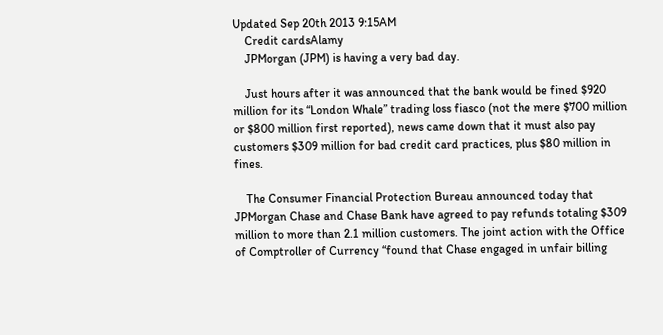Updated Sep 20th 2013 9:15AM
    Credit cardsAlamy
    JPMorgan (JPM) is having a very bad day.

    Just hours after it was announced that the bank would be fined $920 million for its “London Whale” trading loss fiasco (not the mere $700 million or $800 million first reported), news came down that it must also pay customers $309 million for bad credit card practices, plus $80 million in fines.

    The Consumer Financial Protection Bureau announced today that JPMorgan Chase and Chase Bank have agreed to pay refunds totaling $309 million to more than 2.1 million customers. The joint action with the Office of Comptroller of Currency “found that Chase engaged in unfair billing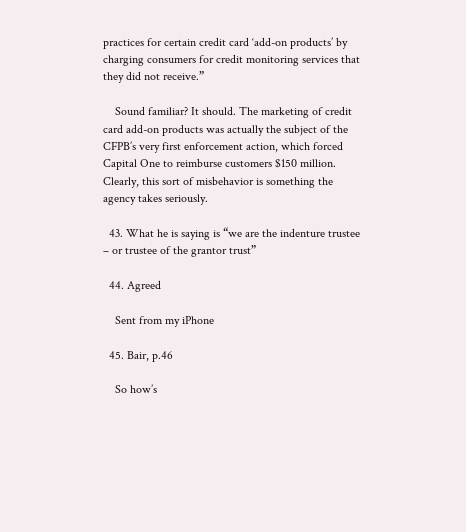practices for certain credit card ‘add-on products’ by charging consumers for credit monitoring services that they did not receive.”

    Sound familiar? It should. The marketing of credit card add-on products was actually the subject of the CFPB’s very first enforcement action, which forced Capital One to reimburse customers $150 million. Clearly, this sort of misbehavior is something the agency takes seriously.

  43. What he is saying is “we are the indenture trustee – or trustee of the grantor trust”

  44. Agreed

    Sent from my iPhone

  45. Bair, p.46

    So how’s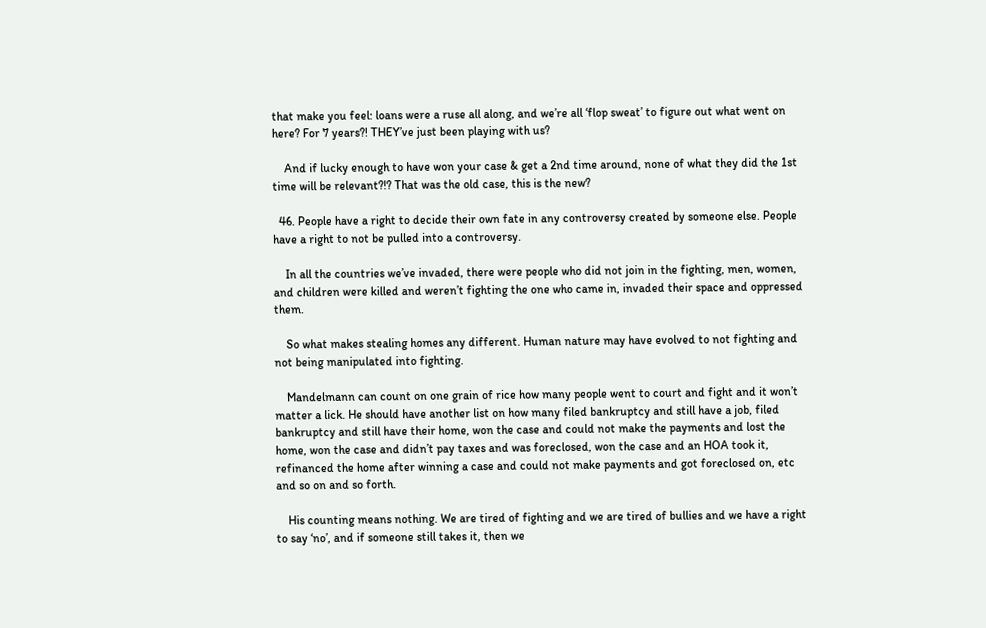that make you feel: loans were a ruse all along, and we’re all ‘flop sweat’ to figure out what went on here? For 7 years?! THEY’ve just been playing with us?

    And if lucky enough to have won your case & get a 2nd time around, none of what they did the 1st time will be relevant?!? That was the old case, this is the new?

  46. People have a right to decide their own fate in any controversy created by someone else. People have a right to not be pulled into a controversy.

    In all the countries we’ve invaded, there were people who did not join in the fighting, men, women, and children were killed and weren’t fighting the one who came in, invaded their space and oppressed them.

    So what makes stealing homes any different. Human nature may have evolved to not fighting and not being manipulated into fighting.

    Mandelmann can count on one grain of rice how many people went to court and fight and it won’t matter a lick. He should have another list on how many filed bankruptcy and still have a job, filed bankruptcy and still have their home, won the case and could not make the payments and lost the home, won the case and didn’t pay taxes and was foreclosed, won the case and an HOA took it, refinanced the home after winning a case and could not make payments and got foreclosed on, etc and so on and so forth.

    His counting means nothing. We are tired of fighting and we are tired of bullies and we have a right to say ‘no’, and if someone still takes it, then we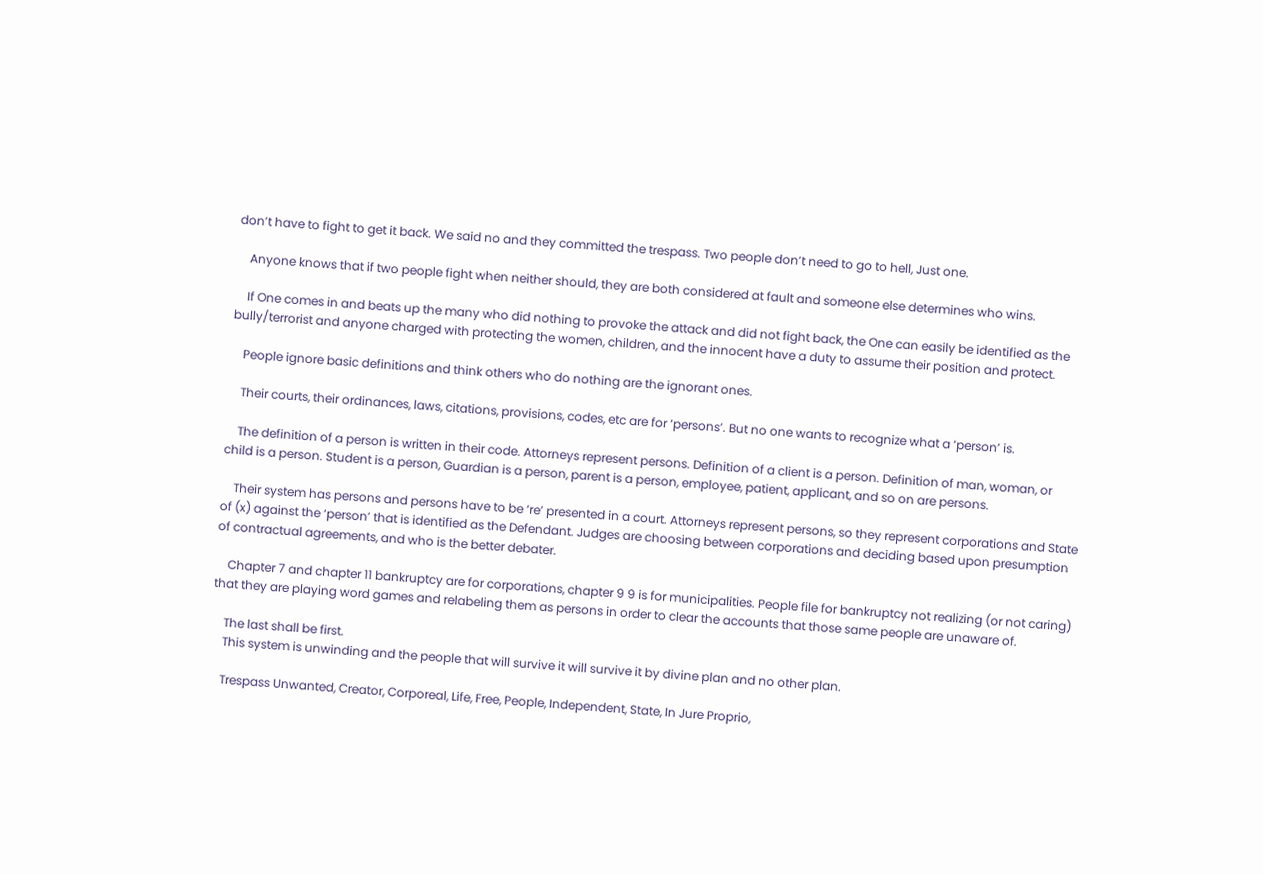don’t have to fight to get it back. We said no and they committed the trespass. Two people don’t need to go to hell, Just one.

    Anyone knows that if two people fight when neither should, they are both considered at fault and someone else determines who wins.

    If One comes in and beats up the many who did nothing to provoke the attack and did not fight back, the One can easily be identified as the bully/terrorist and anyone charged with protecting the women, children, and the innocent have a duty to assume their position and protect.

    People ignore basic definitions and think others who do nothing are the ignorant ones.

    Their courts, their ordinances, laws, citations, provisions, codes, etc are for ‘persons’. But no one wants to recognize what a ‘person’ is.

    The definition of a person is written in their code. Attorneys represent persons. Definition of a client is a person. Definition of man, woman, or child is a person. Student is a person, Guardian is a person, parent is a person, employee, patient, applicant, and so on are persons.

    Their system has persons and persons have to be ‘re’ presented in a court. Attorneys represent persons, so they represent corporations and State of (x) against the ‘person’ that is identified as the Defendant. Judges are choosing between corporations and deciding based upon presumption of contractual agreements, and who is the better debater.

    Chapter 7 and chapter 11 bankruptcy are for corporations, chapter 9 9 is for municipalities. People file for bankruptcy not realizing (or not caring) that they are playing word games and relabeling them as persons in order to clear the accounts that those same people are unaware of.

    The last shall be first.
    This system is unwinding and the people that will survive it will survive it by divine plan and no other plan.

    Trespass Unwanted, Creator, Corporeal, Life, Free, People, Independent, State, In Jure Proprio,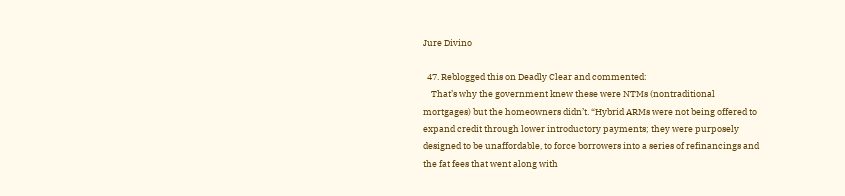Jure Divino

  47. Reblogged this on Deadly Clear and commented:
    That’s why the government knew these were NTMs (nontraditional mortgages) but the homeowners didn’t. “Hybrid ARMs were not being offered to expand credit through lower introductory payments; they were purposely designed to be unaffordable, to force borrowers into a series of refinancings and the fat fees that went along with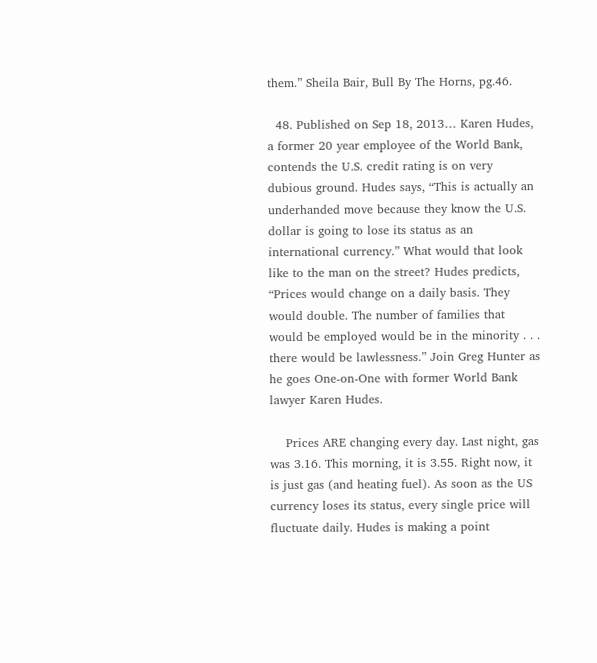them.” Sheila Bair, Bull By The Horns, pg.46.

  48. Published on Sep 18, 2013… Karen Hudes, a former 20 year employee of the World Bank, contends the U.S. credit rating is on very dubious ground. Hudes says, “This is actually an underhanded move because they know the U.S. dollar is going to lose its status as an international currency.” What would that look like to the man on the street? Hudes predicts, “Prices would change on a daily basis. They would double. The number of families that would be employed would be in the minority . . . there would be lawlessness.” Join Greg Hunter as he goes One-on-One with former World Bank lawyer Karen Hudes.

    Prices ARE changing every day. Last night, gas was 3.16. This morning, it is 3.55. Right now, it is just gas (and heating fuel). As soon as the US currency loses its status, every single price will fluctuate daily. Hudes is making a point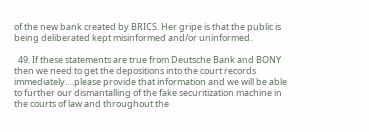of the new bank created by BRICS. Her gripe is that the public is being deliberated kept misinformed and/or uninformed.

  49. If these statements are true from Deutsche Bank and BONY then we need to get the depositions into the court records immediately….please provide that information and we will be able to further our dismantalling of the fake securitization machine in the courts of law and throughout the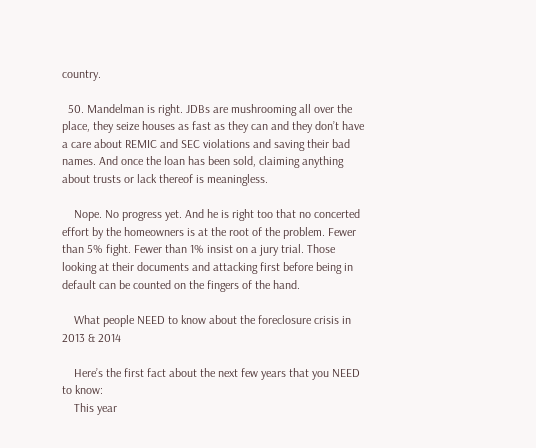country.

  50. Mandelman is right. JDBs are mushrooming all over the place, they seize houses as fast as they can and they don’t have a care about REMIC and SEC violations and saving their bad names. And once the loan has been sold, claiming anything about trusts or lack thereof is meaningless.

    Nope. No progress yet. And he is right too that no concerted effort by the homeowners is at the root of the problem. Fewer than 5% fight. Fewer than 1% insist on a jury trial. Those looking at their documents and attacking first before being in default can be counted on the fingers of the hand.

    What people NEED to know about the foreclosure crisis in 2013 & 2014

    Here’s the first fact about the next few years that you NEED to know:
    This year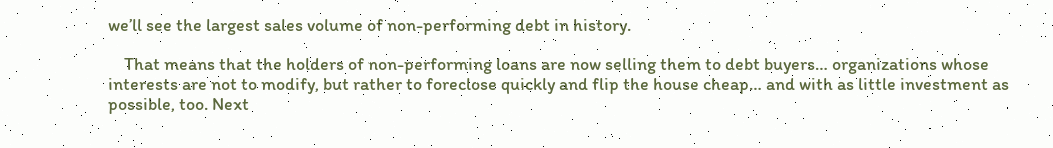we’ll see the largest sales volume of non-performing debt in history.

    That means that the holders of non-performing loans are now selling them to debt buyers… organizations whose interests are not to modify, but rather to foreclose quickly and flip the house cheap… and with as little investment as possible, too. Next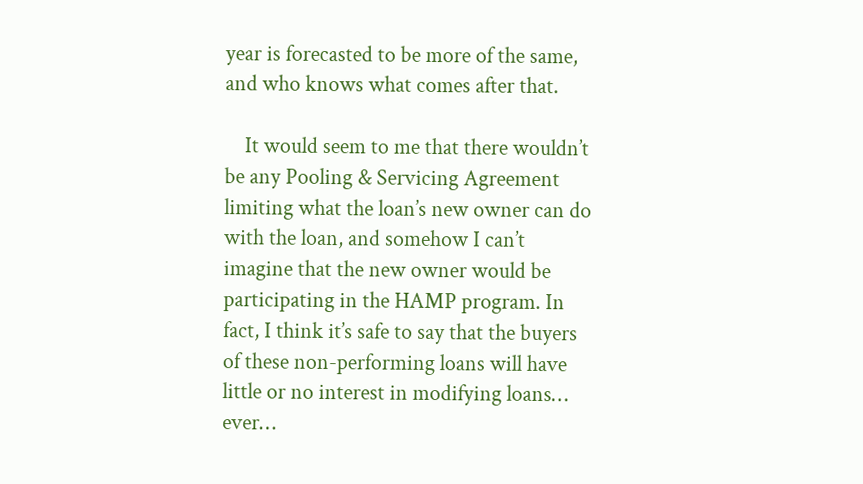year is forecasted to be more of the same, and who knows what comes after that.

    It would seem to me that there wouldn’t be any Pooling & Servicing Agreement limiting what the loan’s new owner can do with the loan, and somehow I can’t imagine that the new owner would be participating in the HAMP program. In fact, I think it’s safe to say that the buyers of these non-performing loans will have little or no interest in modifying loans… ever…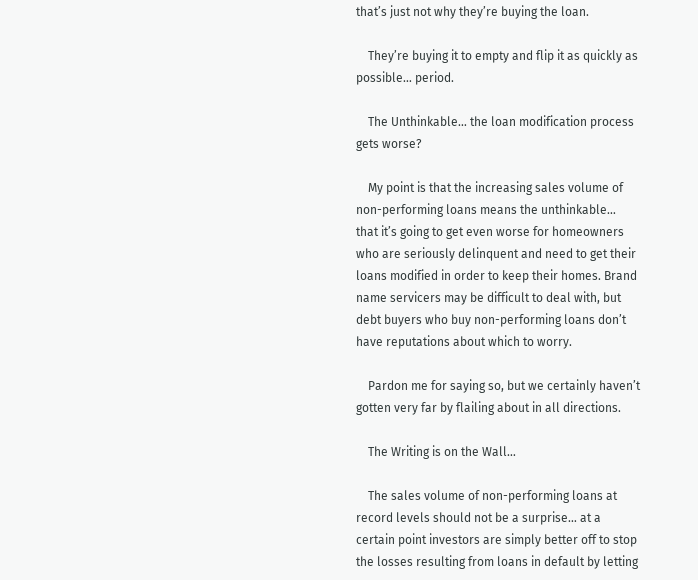that’s just not why they’re buying the loan.

    They’re buying it to empty and flip it as quickly as possible… period.

    The Unthinkable… the loan modification process gets worse?

    My point is that the increasing sales volume of non-performing loans means the unthinkable… that it’s going to get even worse for homeowners who are seriously delinquent and need to get their loans modified in order to keep their homes. Brand name servicers may be difficult to deal with, but debt buyers who buy non-performing loans don’t have reputations about which to worry.

    Pardon me for saying so, but we certainly haven’t gotten very far by flailing about in all directions.

    The Writing is on the Wall…

    The sales volume of non-performing loans at record levels should not be a surprise… at a certain point investors are simply better off to stop the losses resulting from loans in default by letting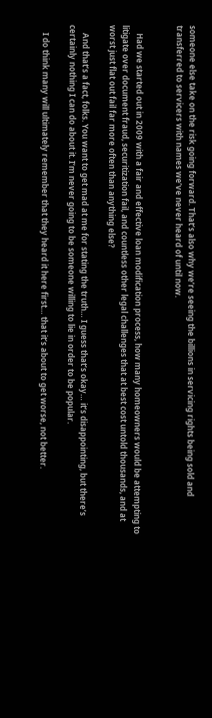someone else take on the risk going forward. That’s also why we’re seeing the billions in servicing rights being sold and transferred to servicers with names we’ve never heard of until now.


    Had we started out in 2009 with a fair and effective loan modification process, how many homeowners would be attempting to litigate over document fraud, securitization fail, and countless other legal challenges that at best cost untold thousands, and at worst just flat out fail far more often than anything else?

    And that’s a fact, folks. You want to get mad at me for stating the truth… I guess that’s okay… it’s disappointing, but there’s certainly nothing I can do about it. I’m never going to be someone willing to lie in order to be popular.

    I do think many will ultimately remember that they heard it here first… that it’s about to get worse, not better.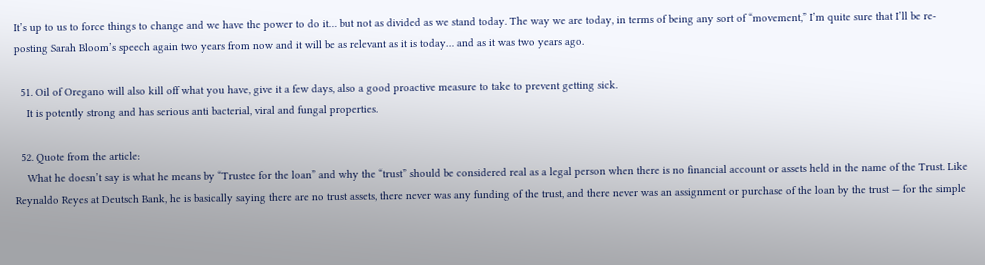It’s up to us to force things to change and we have the power to do it… but not as divided as we stand today. The way we are today, in terms of being any sort of “movement,” I’m quite sure that I’ll be re-posting Sarah Bloom’s speech again two years from now and it will be as relevant as it is today… and as it was two years ago.

  51. Oil of Oregano will also kill off what you have, give it a few days, also a good proactive measure to take to prevent getting sick.
    It is potently strong and has serious anti bacterial, viral and fungal properties.

  52. Quote from the article:
    What he doesn’t say is what he means by “Trustee for the loan” and why the “trust” should be considered real as a legal person when there is no financial account or assets held in the name of the Trust. Like Reynaldo Reyes at Deutsch Bank, he is basically saying there are no trust assets, there never was any funding of the trust, and there never was an assignment or purchase of the loan by the trust — for the simple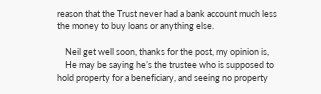reason that the Trust never had a bank account much less the money to buy loans or anything else.

    Neil get well soon, thanks for the post, my opinion is,
    He may be saying he’s the trustee who is supposed to hold property for a beneficiary, and seeing no property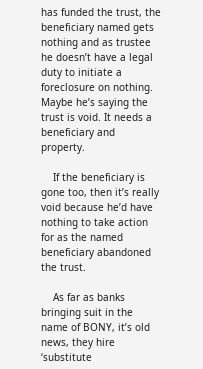has funded the trust, the beneficiary named gets nothing and as trustee he doesn’t have a legal duty to initiate a foreclosure on nothing. Maybe he’s saying the trust is void. It needs a beneficiary and property.

    If the beneficiary is gone too, then it’s really void because he’d have nothing to take action for as the named beneficiary abandoned the trust.

    As far as banks bringing suit in the name of BONY, it’s old news, they hire ‘substitute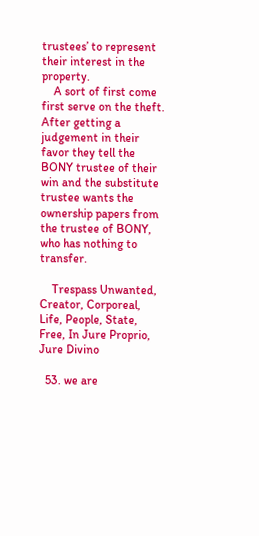trustees’ to represent their interest in the property.
    A sort of first come first serve on the theft. After getting a judgement in their favor they tell the BONY trustee of their win and the substitute trustee wants the ownership papers from the trustee of BONY, who has nothing to transfer.

    Trespass Unwanted, Creator, Corporeal, Life, People, State, Free, In Jure Proprio, Jure Divino

  53. we are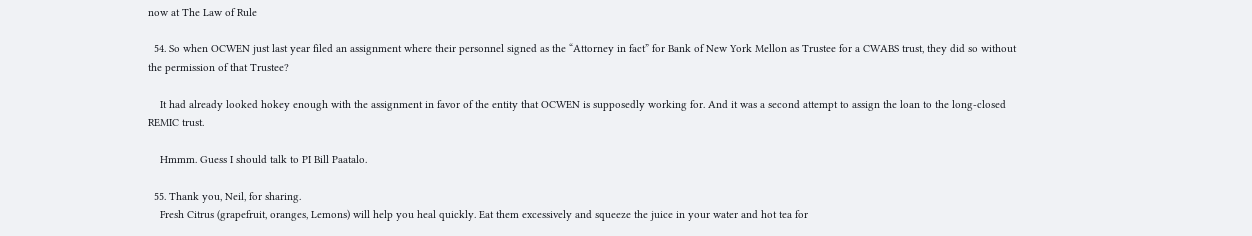now at The Law of Rule

  54. So when OCWEN just last year filed an assignment where their personnel signed as the “Attorney in fact” for Bank of New York Mellon as Trustee for a CWABS trust, they did so without the permission of that Trustee?

    It had already looked hokey enough with the assignment in favor of the entity that OCWEN is supposedly working for. And it was a second attempt to assign the loan to the long-closed REMIC trust.

    Hmmm. Guess I should talk to PI Bill Paatalo.

  55. Thank you, Neil, for sharing.
    Fresh Citrus (grapefruit, oranges, Lemons) will help you heal quickly. Eat them excessively and squeeze the juice in your water and hot tea for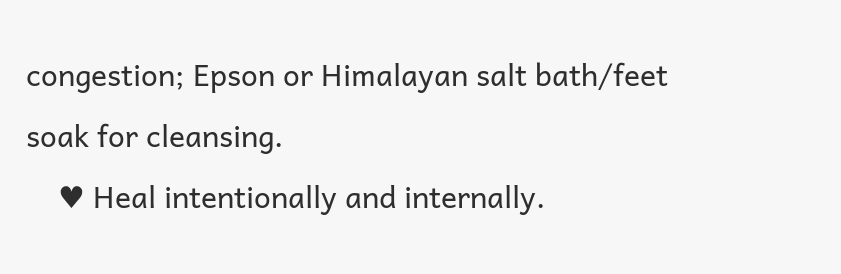congestion; Epson or Himalayan salt bath/feet soak for cleansing.
    ♥ Heal intentionally and internally.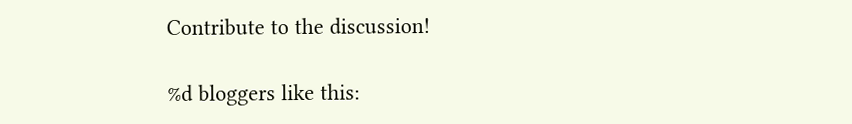Contribute to the discussion!

%d bloggers like this: